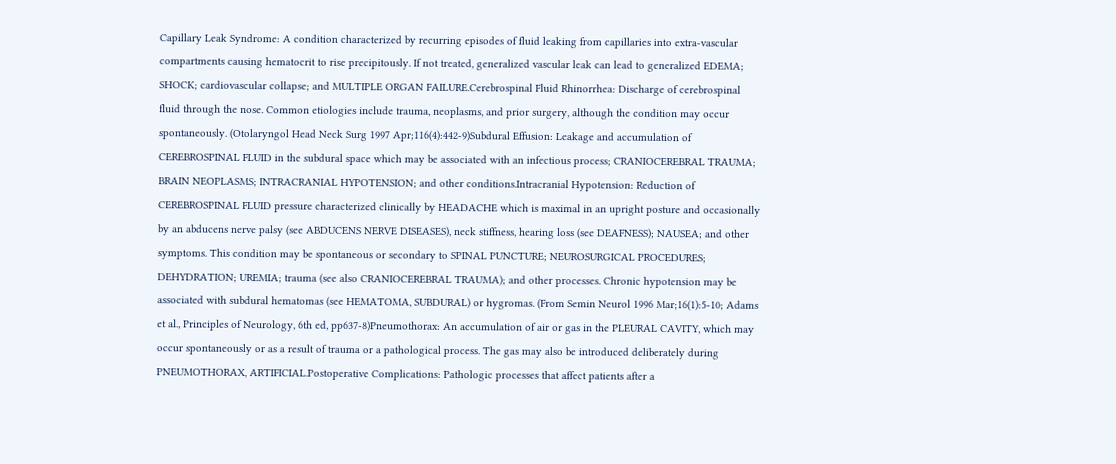Capillary Leak Syndrome: A condition characterized by recurring episodes of fluid leaking from capillaries into extra-vascular compartments causing hematocrit to rise precipitously. If not treated, generalized vascular leak can lead to generalized EDEMA; SHOCK; cardiovascular collapse; and MULTIPLE ORGAN FAILURE.Cerebrospinal Fluid Rhinorrhea: Discharge of cerebrospinal fluid through the nose. Common etiologies include trauma, neoplasms, and prior surgery, although the condition may occur spontaneously. (Otolaryngol Head Neck Surg 1997 Apr;116(4):442-9)Subdural Effusion: Leakage and accumulation of CEREBROSPINAL FLUID in the subdural space which may be associated with an infectious process; CRANIOCEREBRAL TRAUMA; BRAIN NEOPLASMS; INTRACRANIAL HYPOTENSION; and other conditions.Intracranial Hypotension: Reduction of CEREBROSPINAL FLUID pressure characterized clinically by HEADACHE which is maximal in an upright posture and occasionally by an abducens nerve palsy (see ABDUCENS NERVE DISEASES), neck stiffness, hearing loss (see DEAFNESS); NAUSEA; and other symptoms. This condition may be spontaneous or secondary to SPINAL PUNCTURE; NEUROSURGICAL PROCEDURES; DEHYDRATION; UREMIA; trauma (see also CRANIOCEREBRAL TRAUMA); and other processes. Chronic hypotension may be associated with subdural hematomas (see HEMATOMA, SUBDURAL) or hygromas. (From Semin Neurol 1996 Mar;16(1):5-10; Adams et al., Principles of Neurology, 6th ed, pp637-8)Pneumothorax: An accumulation of air or gas in the PLEURAL CAVITY, which may occur spontaneously or as a result of trauma or a pathological process. The gas may also be introduced deliberately during PNEUMOTHORAX, ARTIFICIAL.Postoperative Complications: Pathologic processes that affect patients after a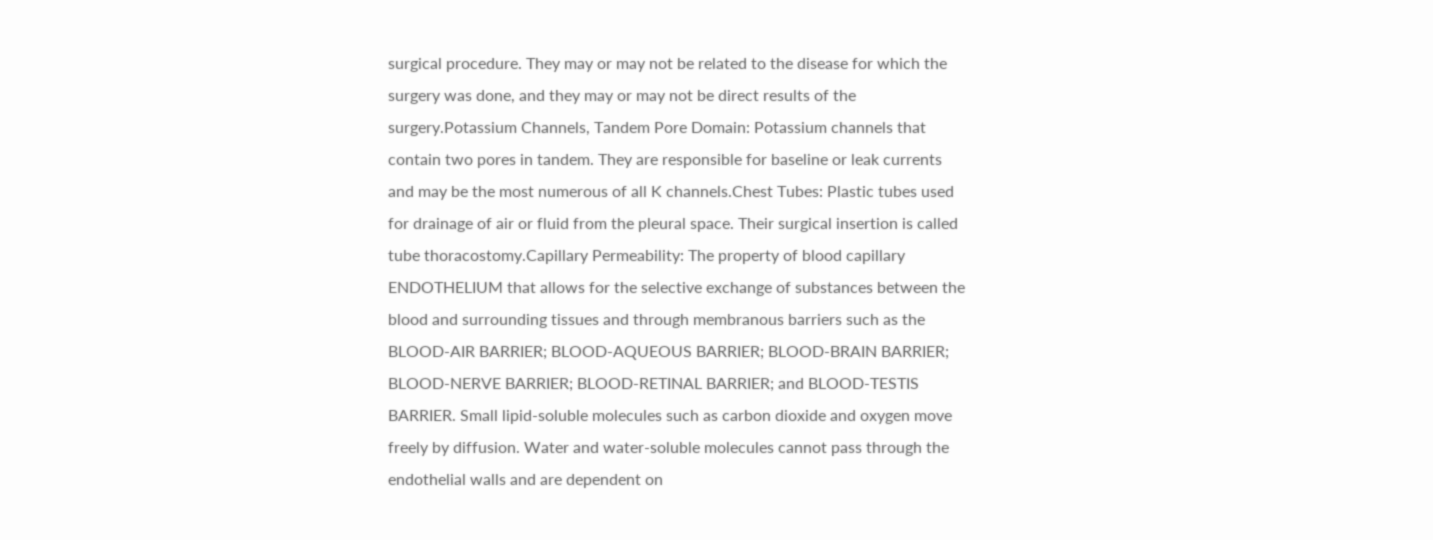surgical procedure. They may or may not be related to the disease for which the surgery was done, and they may or may not be direct results of the surgery.Potassium Channels, Tandem Pore Domain: Potassium channels that contain two pores in tandem. They are responsible for baseline or leak currents and may be the most numerous of all K channels.Chest Tubes: Plastic tubes used for drainage of air or fluid from the pleural space. Their surgical insertion is called tube thoracostomy.Capillary Permeability: The property of blood capillary ENDOTHELIUM that allows for the selective exchange of substances between the blood and surrounding tissues and through membranous barriers such as the BLOOD-AIR BARRIER; BLOOD-AQUEOUS BARRIER; BLOOD-BRAIN BARRIER; BLOOD-NERVE BARRIER; BLOOD-RETINAL BARRIER; and BLOOD-TESTIS BARRIER. Small lipid-soluble molecules such as carbon dioxide and oxygen move freely by diffusion. Water and water-soluble molecules cannot pass through the endothelial walls and are dependent on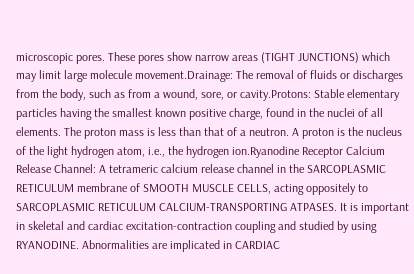microscopic pores. These pores show narrow areas (TIGHT JUNCTIONS) which may limit large molecule movement.Drainage: The removal of fluids or discharges from the body, such as from a wound, sore, or cavity.Protons: Stable elementary particles having the smallest known positive charge, found in the nuclei of all elements. The proton mass is less than that of a neutron. A proton is the nucleus of the light hydrogen atom, i.e., the hydrogen ion.Ryanodine Receptor Calcium Release Channel: A tetrameric calcium release channel in the SARCOPLASMIC RETICULUM membrane of SMOOTH MUSCLE CELLS, acting oppositely to SARCOPLASMIC RETICULUM CALCIUM-TRANSPORTING ATPASES. It is important in skeletal and cardiac excitation-contraction coupling and studied by using RYANODINE. Abnormalities are implicated in CARDIAC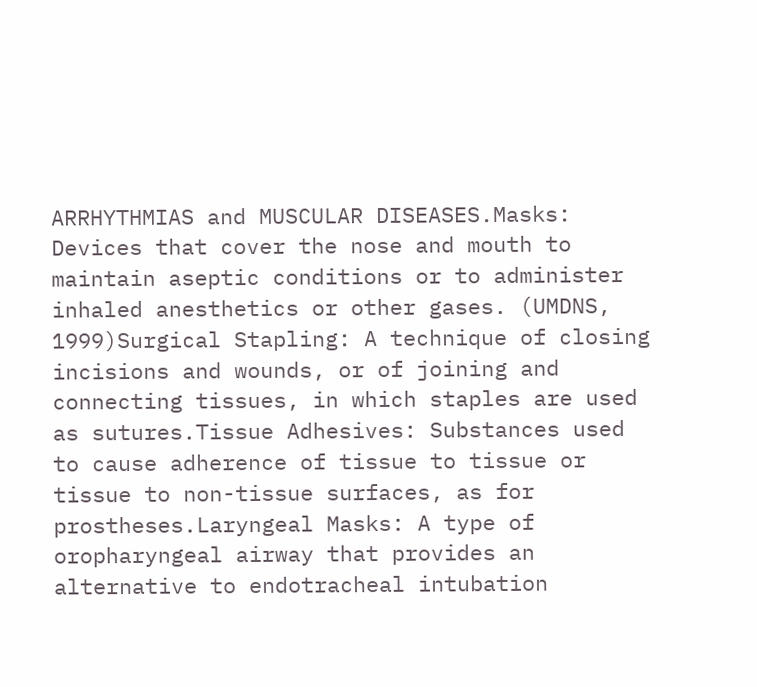ARRHYTHMIAS and MUSCULAR DISEASES.Masks: Devices that cover the nose and mouth to maintain aseptic conditions or to administer inhaled anesthetics or other gases. (UMDNS, 1999)Surgical Stapling: A technique of closing incisions and wounds, or of joining and connecting tissues, in which staples are used as sutures.Tissue Adhesives: Substances used to cause adherence of tissue to tissue or tissue to non-tissue surfaces, as for prostheses.Laryngeal Masks: A type of oropharyngeal airway that provides an alternative to endotracheal intubation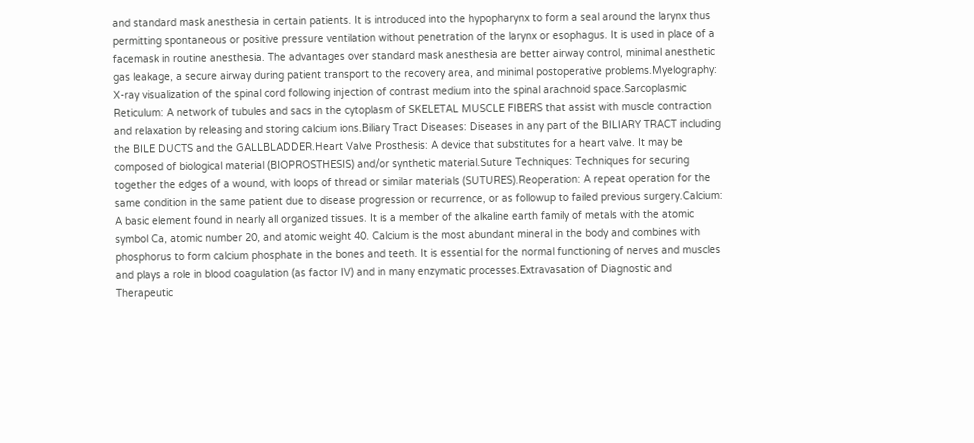and standard mask anesthesia in certain patients. It is introduced into the hypopharynx to form a seal around the larynx thus permitting spontaneous or positive pressure ventilation without penetration of the larynx or esophagus. It is used in place of a facemask in routine anesthesia. The advantages over standard mask anesthesia are better airway control, minimal anesthetic gas leakage, a secure airway during patient transport to the recovery area, and minimal postoperative problems.Myelography: X-ray visualization of the spinal cord following injection of contrast medium into the spinal arachnoid space.Sarcoplasmic Reticulum: A network of tubules and sacs in the cytoplasm of SKELETAL MUSCLE FIBERS that assist with muscle contraction and relaxation by releasing and storing calcium ions.Biliary Tract Diseases: Diseases in any part of the BILIARY TRACT including the BILE DUCTS and the GALLBLADDER.Heart Valve Prosthesis: A device that substitutes for a heart valve. It may be composed of biological material (BIOPROSTHESIS) and/or synthetic material.Suture Techniques: Techniques for securing together the edges of a wound, with loops of thread or similar materials (SUTURES).Reoperation: A repeat operation for the same condition in the same patient due to disease progression or recurrence, or as followup to failed previous surgery.Calcium: A basic element found in nearly all organized tissues. It is a member of the alkaline earth family of metals with the atomic symbol Ca, atomic number 20, and atomic weight 40. Calcium is the most abundant mineral in the body and combines with phosphorus to form calcium phosphate in the bones and teeth. It is essential for the normal functioning of nerves and muscles and plays a role in blood coagulation (as factor IV) and in many enzymatic processes.Extravasation of Diagnostic and Therapeutic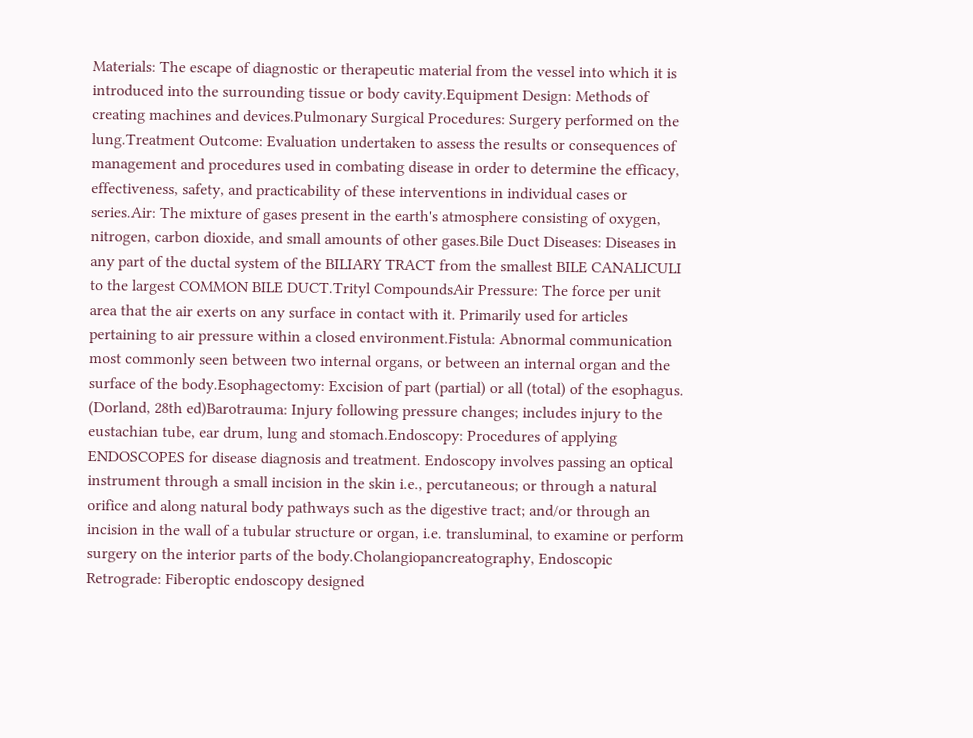Materials: The escape of diagnostic or therapeutic material from the vessel into which it is introduced into the surrounding tissue or body cavity.Equipment Design: Methods of creating machines and devices.Pulmonary Surgical Procedures: Surgery performed on the lung.Treatment Outcome: Evaluation undertaken to assess the results or consequences of management and procedures used in combating disease in order to determine the efficacy, effectiveness, safety, and practicability of these interventions in individual cases or series.Air: The mixture of gases present in the earth's atmosphere consisting of oxygen, nitrogen, carbon dioxide, and small amounts of other gases.Bile Duct Diseases: Diseases in any part of the ductal system of the BILIARY TRACT from the smallest BILE CANALICULI to the largest COMMON BILE DUCT.Trityl CompoundsAir Pressure: The force per unit area that the air exerts on any surface in contact with it. Primarily used for articles pertaining to air pressure within a closed environment.Fistula: Abnormal communication most commonly seen between two internal organs, or between an internal organ and the surface of the body.Esophagectomy: Excision of part (partial) or all (total) of the esophagus. (Dorland, 28th ed)Barotrauma: Injury following pressure changes; includes injury to the eustachian tube, ear drum, lung and stomach.Endoscopy: Procedures of applying ENDOSCOPES for disease diagnosis and treatment. Endoscopy involves passing an optical instrument through a small incision in the skin i.e., percutaneous; or through a natural orifice and along natural body pathways such as the digestive tract; and/or through an incision in the wall of a tubular structure or organ, i.e. transluminal, to examine or perform surgery on the interior parts of the body.Cholangiopancreatography, Endoscopic Retrograde: Fiberoptic endoscopy designed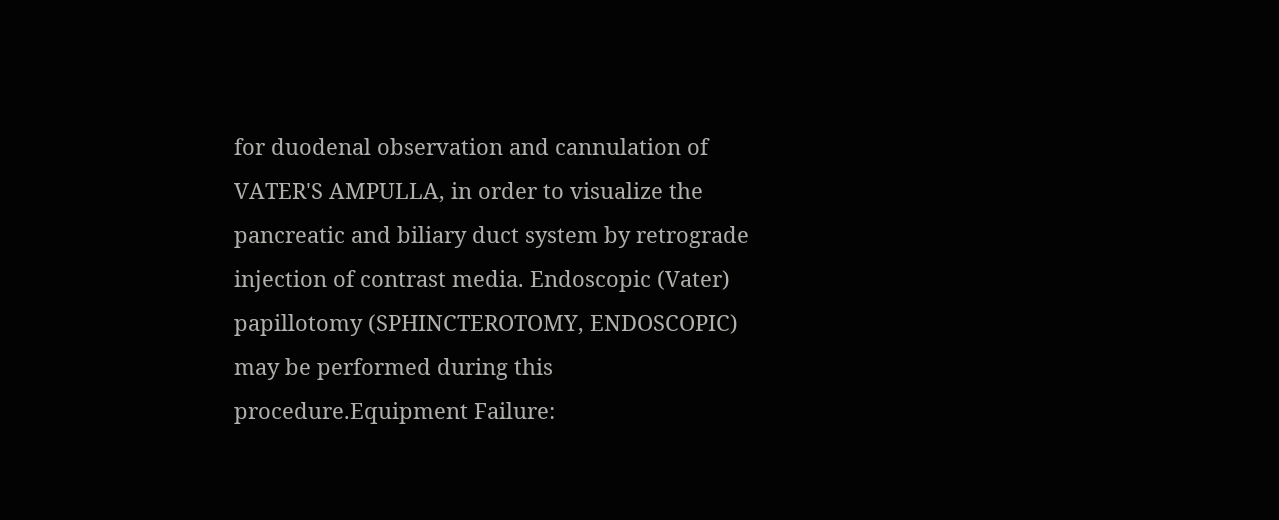for duodenal observation and cannulation of VATER'S AMPULLA, in order to visualize the pancreatic and biliary duct system by retrograde injection of contrast media. Endoscopic (Vater) papillotomy (SPHINCTEROTOMY, ENDOSCOPIC) may be performed during this procedure.Equipment Failure: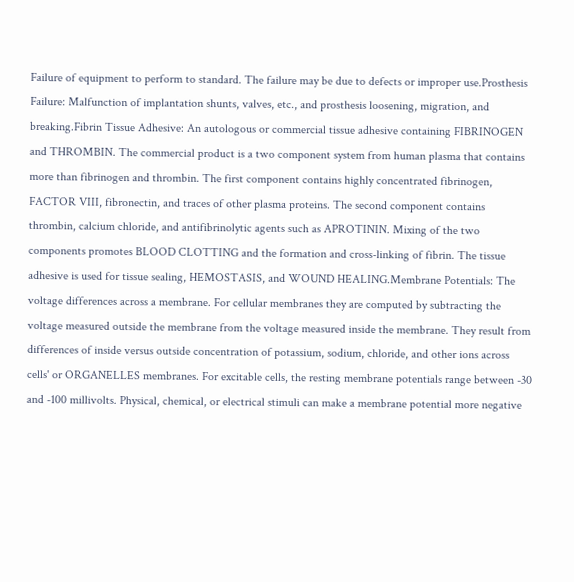Failure of equipment to perform to standard. The failure may be due to defects or improper use.Prosthesis Failure: Malfunction of implantation shunts, valves, etc., and prosthesis loosening, migration, and breaking.Fibrin Tissue Adhesive: An autologous or commercial tissue adhesive containing FIBRINOGEN and THROMBIN. The commercial product is a two component system from human plasma that contains more than fibrinogen and thrombin. The first component contains highly concentrated fibrinogen, FACTOR VIII, fibronectin, and traces of other plasma proteins. The second component contains thrombin, calcium chloride, and antifibrinolytic agents such as APROTININ. Mixing of the two components promotes BLOOD CLOTTING and the formation and cross-linking of fibrin. The tissue adhesive is used for tissue sealing, HEMOSTASIS, and WOUND HEALING.Membrane Potentials: The voltage differences across a membrane. For cellular membranes they are computed by subtracting the voltage measured outside the membrane from the voltage measured inside the membrane. They result from differences of inside versus outside concentration of potassium, sodium, chloride, and other ions across cells' or ORGANELLES membranes. For excitable cells, the resting membrane potentials range between -30 and -100 millivolts. Physical, chemical, or electrical stimuli can make a membrane potential more negative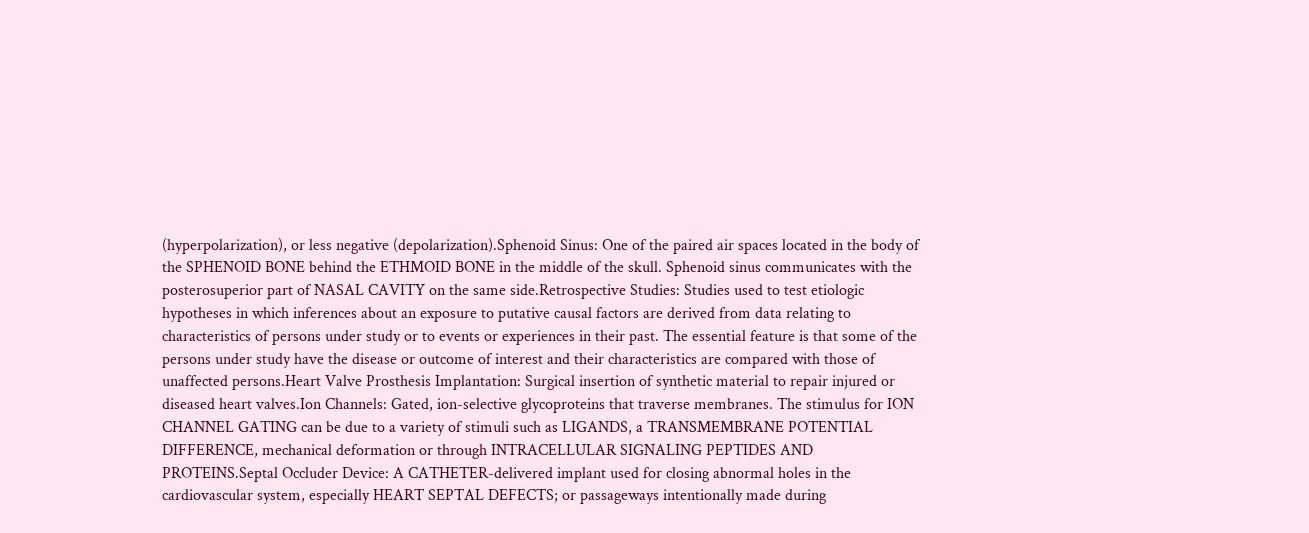(hyperpolarization), or less negative (depolarization).Sphenoid Sinus: One of the paired air spaces located in the body of the SPHENOID BONE behind the ETHMOID BONE in the middle of the skull. Sphenoid sinus communicates with the posterosuperior part of NASAL CAVITY on the same side.Retrospective Studies: Studies used to test etiologic hypotheses in which inferences about an exposure to putative causal factors are derived from data relating to characteristics of persons under study or to events or experiences in their past. The essential feature is that some of the persons under study have the disease or outcome of interest and their characteristics are compared with those of unaffected persons.Heart Valve Prosthesis Implantation: Surgical insertion of synthetic material to repair injured or diseased heart valves.Ion Channels: Gated, ion-selective glycoproteins that traverse membranes. The stimulus for ION CHANNEL GATING can be due to a variety of stimuli such as LIGANDS, a TRANSMEMBRANE POTENTIAL DIFFERENCE, mechanical deformation or through INTRACELLULAR SIGNALING PEPTIDES AND PROTEINS.Septal Occluder Device: A CATHETER-delivered implant used for closing abnormal holes in the cardiovascular system, especially HEART SEPTAL DEFECTS; or passageways intentionally made during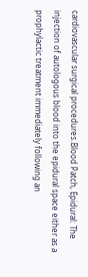cardiovascular surgical procedures.Blood Patch, Epidural: The injection of autologous blood into the epidural space either as a prophylactic treatment immediately following an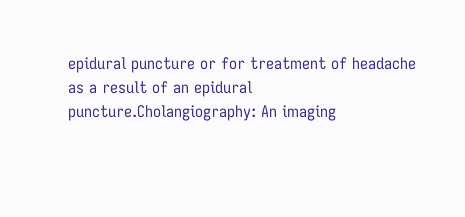epidural puncture or for treatment of headache as a result of an epidural puncture.Cholangiography: An imaging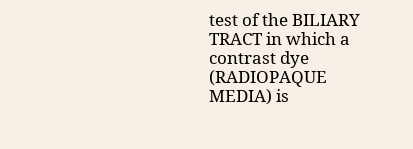test of the BILIARY TRACT in which a contrast dye (RADIOPAQUE MEDIA) is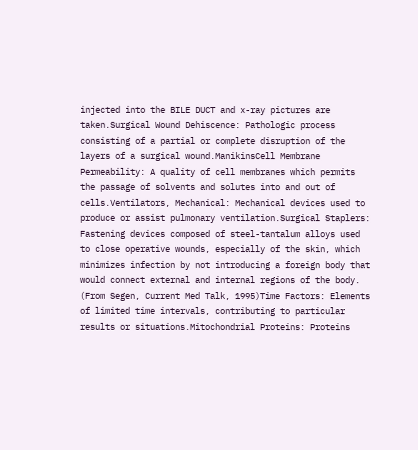injected into the BILE DUCT and x-ray pictures are taken.Surgical Wound Dehiscence: Pathologic process consisting of a partial or complete disruption of the layers of a surgical wound.ManikinsCell Membrane Permeability: A quality of cell membranes which permits the passage of solvents and solutes into and out of cells.Ventilators, Mechanical: Mechanical devices used to produce or assist pulmonary ventilation.Surgical Staplers: Fastening devices composed of steel-tantalum alloys used to close operative wounds, especially of the skin, which minimizes infection by not introducing a foreign body that would connect external and internal regions of the body. (From Segen, Current Med Talk, 1995)Time Factors: Elements of limited time intervals, contributing to particular results or situations.Mitochondrial Proteins: Proteins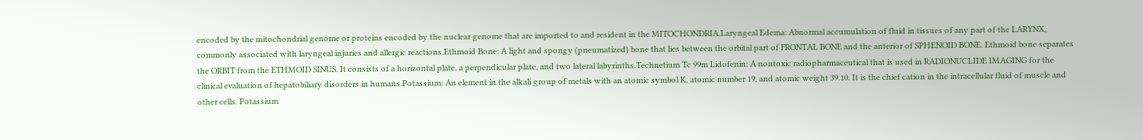encoded by the mitochondrial genome or proteins encoded by the nuclear genome that are imported to and resident in the MITOCHONDRIA.Laryngeal Edema: Abnormal accumulation of fluid in tissues of any part of the LARYNX, commonly associated with laryngeal injuries and allergic reactions.Ethmoid Bone: A light and spongy (pneumatized) bone that lies between the orbital part of FRONTAL BONE and the anterior of SPHENOID BONE. Ethmoid bone separates the ORBIT from the ETHMOID SINUS. It consists of a horizontal plate, a perpendicular plate, and two lateral labyrinths.Technetium Tc 99m Lidofenin: A nontoxic radiopharmaceutical that is used in RADIONUCLIDE IMAGING for the clinical evaluation of hepatobiliary disorders in humans.Potassium: An element in the alkali group of metals with an atomic symbol K, atomic number 19, and atomic weight 39.10. It is the chief cation in the intracellular fluid of muscle and other cells. Potassium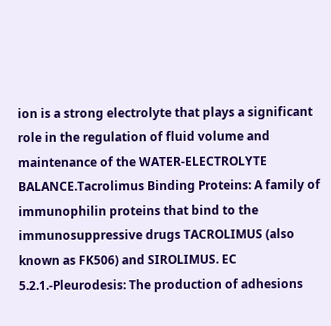ion is a strong electrolyte that plays a significant role in the regulation of fluid volume and maintenance of the WATER-ELECTROLYTE BALANCE.Tacrolimus Binding Proteins: A family of immunophilin proteins that bind to the immunosuppressive drugs TACROLIMUS (also known as FK506) and SIROLIMUS. EC 5.2.1.-Pleurodesis: The production of adhesions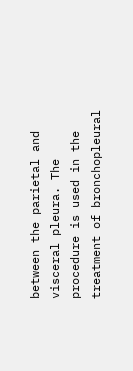between the parietal and visceral pleura. The procedure is used in the treatment of bronchopleural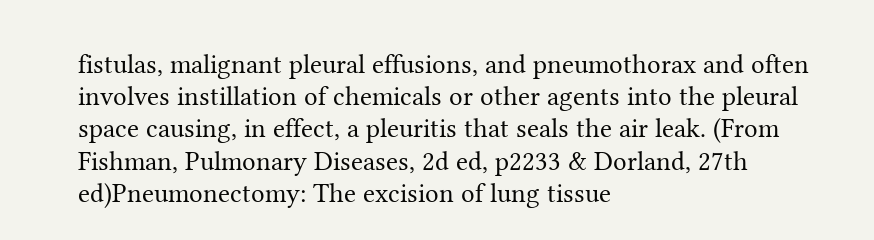fistulas, malignant pleural effusions, and pneumothorax and often involves instillation of chemicals or other agents into the pleural space causing, in effect, a pleuritis that seals the air leak. (From Fishman, Pulmonary Diseases, 2d ed, p2233 & Dorland, 27th ed)Pneumonectomy: The excision of lung tissue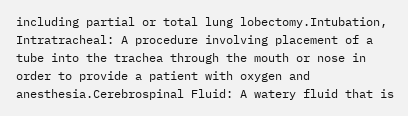including partial or total lung lobectomy.Intubation, Intratracheal: A procedure involving placement of a tube into the trachea through the mouth or nose in order to provide a patient with oxygen and anesthesia.Cerebrospinal Fluid: A watery fluid that is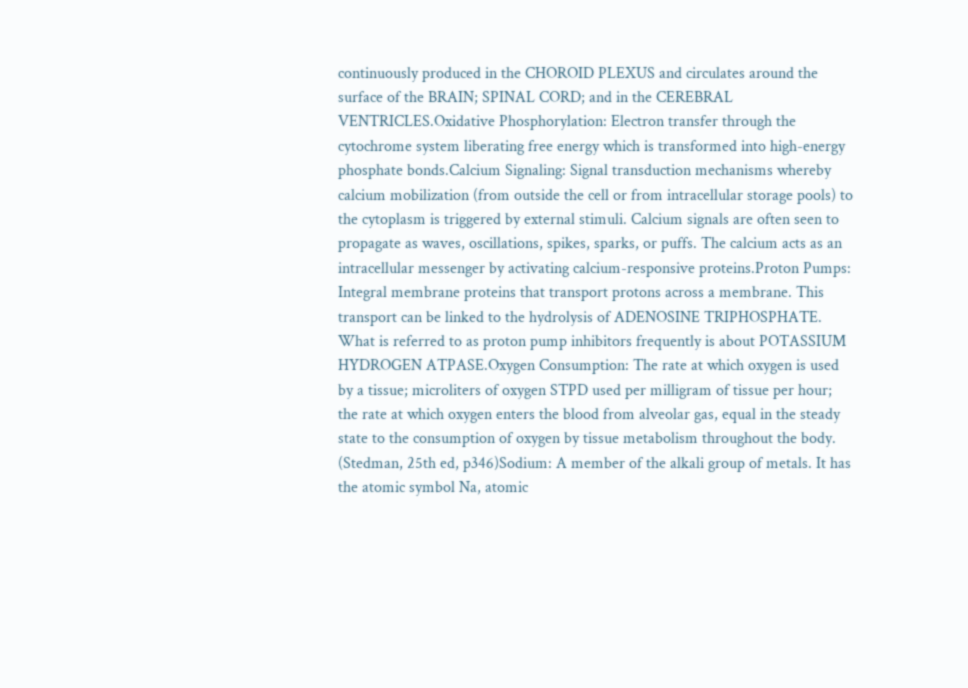continuously produced in the CHOROID PLEXUS and circulates around the surface of the BRAIN; SPINAL CORD; and in the CEREBRAL VENTRICLES.Oxidative Phosphorylation: Electron transfer through the cytochrome system liberating free energy which is transformed into high-energy phosphate bonds.Calcium Signaling: Signal transduction mechanisms whereby calcium mobilization (from outside the cell or from intracellular storage pools) to the cytoplasm is triggered by external stimuli. Calcium signals are often seen to propagate as waves, oscillations, spikes, sparks, or puffs. The calcium acts as an intracellular messenger by activating calcium-responsive proteins.Proton Pumps: Integral membrane proteins that transport protons across a membrane. This transport can be linked to the hydrolysis of ADENOSINE TRIPHOSPHATE. What is referred to as proton pump inhibitors frequently is about POTASSIUM HYDROGEN ATPASE.Oxygen Consumption: The rate at which oxygen is used by a tissue; microliters of oxygen STPD used per milligram of tissue per hour; the rate at which oxygen enters the blood from alveolar gas, equal in the steady state to the consumption of oxygen by tissue metabolism throughout the body. (Stedman, 25th ed, p346)Sodium: A member of the alkali group of metals. It has the atomic symbol Na, atomic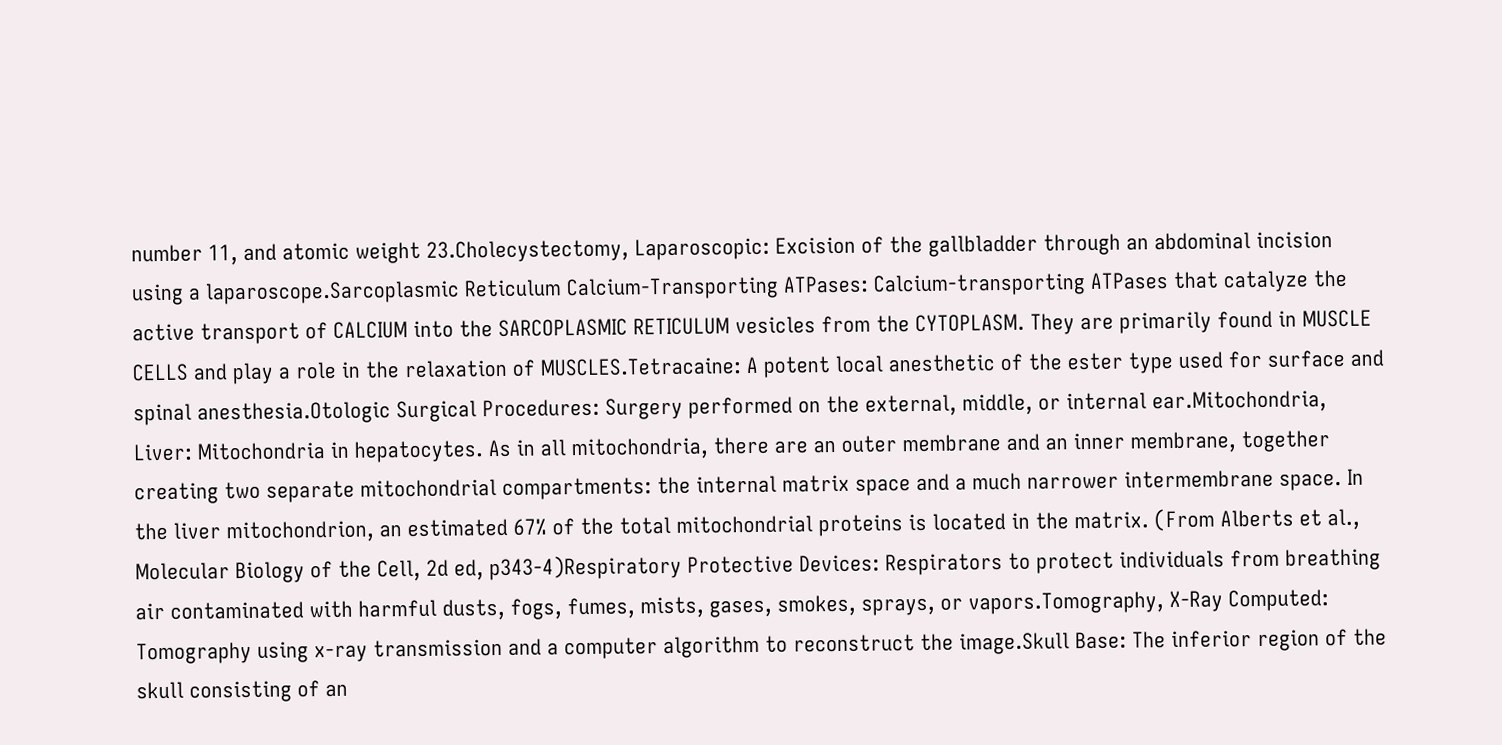number 11, and atomic weight 23.Cholecystectomy, Laparoscopic: Excision of the gallbladder through an abdominal incision using a laparoscope.Sarcoplasmic Reticulum Calcium-Transporting ATPases: Calcium-transporting ATPases that catalyze the active transport of CALCIUM into the SARCOPLASMIC RETICULUM vesicles from the CYTOPLASM. They are primarily found in MUSCLE CELLS and play a role in the relaxation of MUSCLES.Tetracaine: A potent local anesthetic of the ester type used for surface and spinal anesthesia.Otologic Surgical Procedures: Surgery performed on the external, middle, or internal ear.Mitochondria, Liver: Mitochondria in hepatocytes. As in all mitochondria, there are an outer membrane and an inner membrane, together creating two separate mitochondrial compartments: the internal matrix space and a much narrower intermembrane space. In the liver mitochondrion, an estimated 67% of the total mitochondrial proteins is located in the matrix. (From Alberts et al., Molecular Biology of the Cell, 2d ed, p343-4)Respiratory Protective Devices: Respirators to protect individuals from breathing air contaminated with harmful dusts, fogs, fumes, mists, gases, smokes, sprays, or vapors.Tomography, X-Ray Computed: Tomography using x-ray transmission and a computer algorithm to reconstruct the image.Skull Base: The inferior region of the skull consisting of an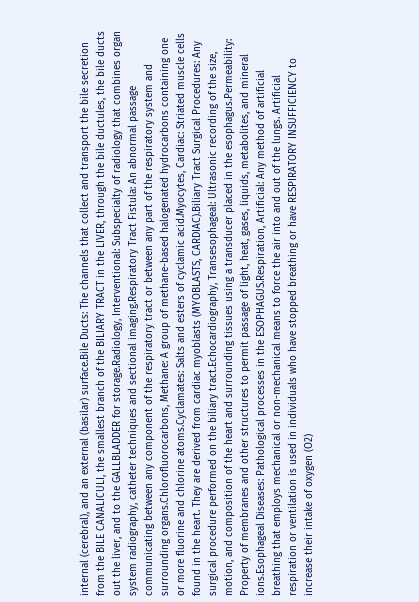internal (cerebral), and an external (basilar) surface.Bile Ducts: The channels that collect and transport the bile secretion from the BILE CANALICULI, the smallest branch of the BILIARY TRACT in the LIVER, through the bile ductules, the bile ducts out the liver, and to the GALLBLADDER for storage.Radiology, Interventional: Subspecialty of radiology that combines organ system radiography, catheter techniques and sectional imaging.Respiratory Tract Fistula: An abnormal passage communicating between any component of the respiratory tract or between any part of the respiratory system and surrounding organs.Chlorofluorocarbons, Methane: A group of methane-based halogenated hydrocarbons containing one or more fluorine and chlorine atoms.Cyclamates: Salts and esters of cyclamic acid.Myocytes, Cardiac: Striated muscle cells found in the heart. They are derived from cardiac myoblasts (MYOBLASTS, CARDIAC).Biliary Tract Surgical Procedures: Any surgical procedure performed on the biliary tract.Echocardiography, Transesophageal: Ultrasonic recording of the size, motion, and composition of the heart and surrounding tissues using a transducer placed in the esophagus.Permeability: Property of membranes and other structures to permit passage of light, heat, gases, liquids, metabolites, and mineral ions.Esophageal Diseases: Pathological processes in the ESOPHAGUS.Respiration, Artificial: Any method of artificial breathing that employs mechanical or non-mechanical means to force the air into and out of the lungs. Artificial respiration or ventilation is used in individuals who have stopped breathing or have RESPIRATORY INSUFFICIENCY to increase their intake of oxygen (O2)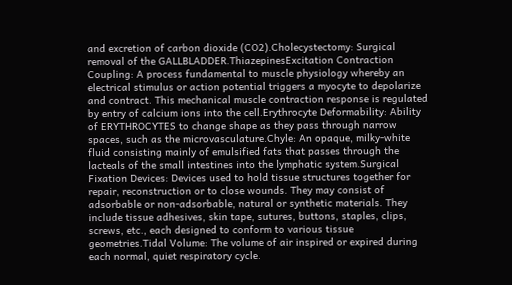and excretion of carbon dioxide (CO2).Cholecystectomy: Surgical removal of the GALLBLADDER.ThiazepinesExcitation Contraction Coupling: A process fundamental to muscle physiology whereby an electrical stimulus or action potential triggers a myocyte to depolarize and contract. This mechanical muscle contraction response is regulated by entry of calcium ions into the cell.Erythrocyte Deformability: Ability of ERYTHROCYTES to change shape as they pass through narrow spaces, such as the microvasculature.Chyle: An opaque, milky-white fluid consisting mainly of emulsified fats that passes through the lacteals of the small intestines into the lymphatic system.Surgical Fixation Devices: Devices used to hold tissue structures together for repair, reconstruction or to close wounds. They may consist of adsorbable or non-adsorbable, natural or synthetic materials. They include tissue adhesives, skin tape, sutures, buttons, staples, clips, screws, etc., each designed to conform to various tissue geometries.Tidal Volume: The volume of air inspired or expired during each normal, quiet respiratory cycle.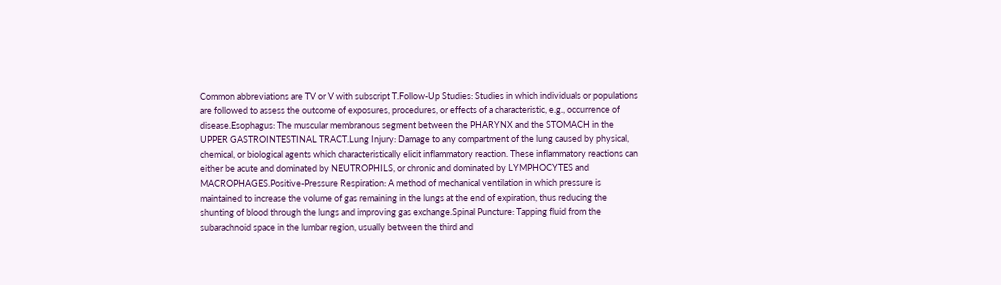Common abbreviations are TV or V with subscript T.Follow-Up Studies: Studies in which individuals or populations are followed to assess the outcome of exposures, procedures, or effects of a characteristic, e.g., occurrence of disease.Esophagus: The muscular membranous segment between the PHARYNX and the STOMACH in the UPPER GASTROINTESTINAL TRACT.Lung Injury: Damage to any compartment of the lung caused by physical, chemical, or biological agents which characteristically elicit inflammatory reaction. These inflammatory reactions can either be acute and dominated by NEUTROPHILS, or chronic and dominated by LYMPHOCYTES and MACROPHAGES.Positive-Pressure Respiration: A method of mechanical ventilation in which pressure is maintained to increase the volume of gas remaining in the lungs at the end of expiration, thus reducing the shunting of blood through the lungs and improving gas exchange.Spinal Puncture: Tapping fluid from the subarachnoid space in the lumbar region, usually between the third and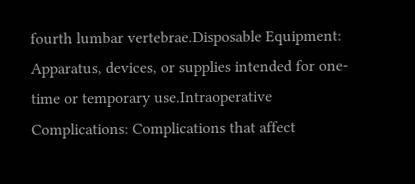fourth lumbar vertebrae.Disposable Equipment: Apparatus, devices, or supplies intended for one-time or temporary use.Intraoperative Complications: Complications that affect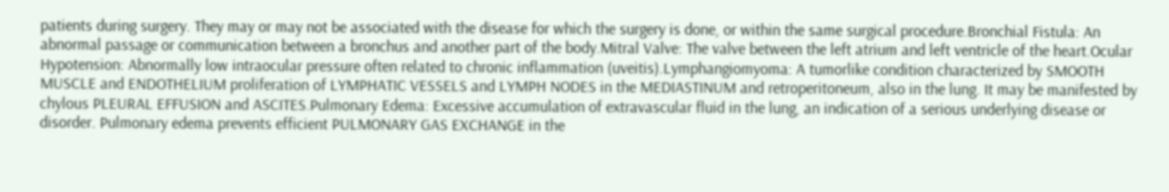patients during surgery. They may or may not be associated with the disease for which the surgery is done, or within the same surgical procedure.Bronchial Fistula: An abnormal passage or communication between a bronchus and another part of the body.Mitral Valve: The valve between the left atrium and left ventricle of the heart.Ocular Hypotension: Abnormally low intraocular pressure often related to chronic inflammation (uveitis).Lymphangiomyoma: A tumorlike condition characterized by SMOOTH MUSCLE and ENDOTHELIUM proliferation of LYMPHATIC VESSELS and LYMPH NODES in the MEDIASTINUM and retroperitoneum, also in the lung. It may be manifested by chylous PLEURAL EFFUSION and ASCITES.Pulmonary Edema: Excessive accumulation of extravascular fluid in the lung, an indication of a serious underlying disease or disorder. Pulmonary edema prevents efficient PULMONARY GAS EXCHANGE in the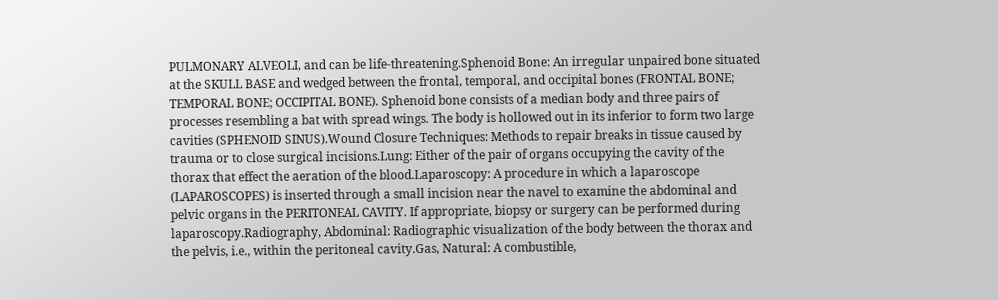PULMONARY ALVEOLI, and can be life-threatening.Sphenoid Bone: An irregular unpaired bone situated at the SKULL BASE and wedged between the frontal, temporal, and occipital bones (FRONTAL BONE; TEMPORAL BONE; OCCIPITAL BONE). Sphenoid bone consists of a median body and three pairs of processes resembling a bat with spread wings. The body is hollowed out in its inferior to form two large cavities (SPHENOID SINUS).Wound Closure Techniques: Methods to repair breaks in tissue caused by trauma or to close surgical incisions.Lung: Either of the pair of organs occupying the cavity of the thorax that effect the aeration of the blood.Laparoscopy: A procedure in which a laparoscope (LAPAROSCOPES) is inserted through a small incision near the navel to examine the abdominal and pelvic organs in the PERITONEAL CAVITY. If appropriate, biopsy or surgery can be performed during laparoscopy.Radiography, Abdominal: Radiographic visualization of the body between the thorax and the pelvis, i.e., within the peritoneal cavity.Gas, Natural: A combustible,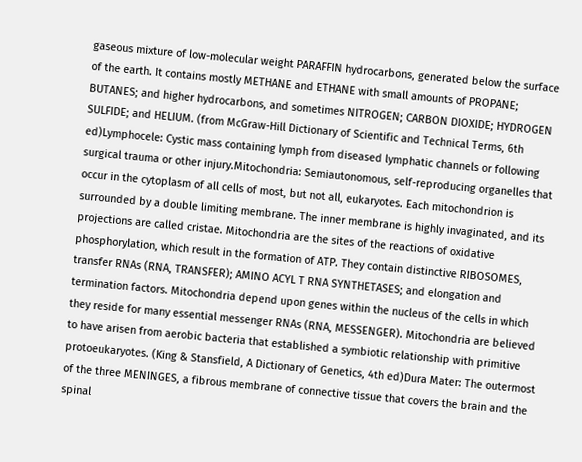gaseous mixture of low-molecular weight PARAFFIN hydrocarbons, generated below the surface of the earth. It contains mostly METHANE and ETHANE with small amounts of PROPANE; BUTANES; and higher hydrocarbons, and sometimes NITROGEN; CARBON DIOXIDE; HYDROGEN SULFIDE; and HELIUM. (from McGraw-Hill Dictionary of Scientific and Technical Terms, 6th ed)Lymphocele: Cystic mass containing lymph from diseased lymphatic channels or following surgical trauma or other injury.Mitochondria: Semiautonomous, self-reproducing organelles that occur in the cytoplasm of all cells of most, but not all, eukaryotes. Each mitochondrion is surrounded by a double limiting membrane. The inner membrane is highly invaginated, and its projections are called cristae. Mitochondria are the sites of the reactions of oxidative phosphorylation, which result in the formation of ATP. They contain distinctive RIBOSOMES, transfer RNAs (RNA, TRANSFER); AMINO ACYL T RNA SYNTHETASES; and elongation and termination factors. Mitochondria depend upon genes within the nucleus of the cells in which they reside for many essential messenger RNAs (RNA, MESSENGER). Mitochondria are believed to have arisen from aerobic bacteria that established a symbiotic relationship with primitive protoeukaryotes. (King & Stansfield, A Dictionary of Genetics, 4th ed)Dura Mater: The outermost of the three MENINGES, a fibrous membrane of connective tissue that covers the brain and the spinal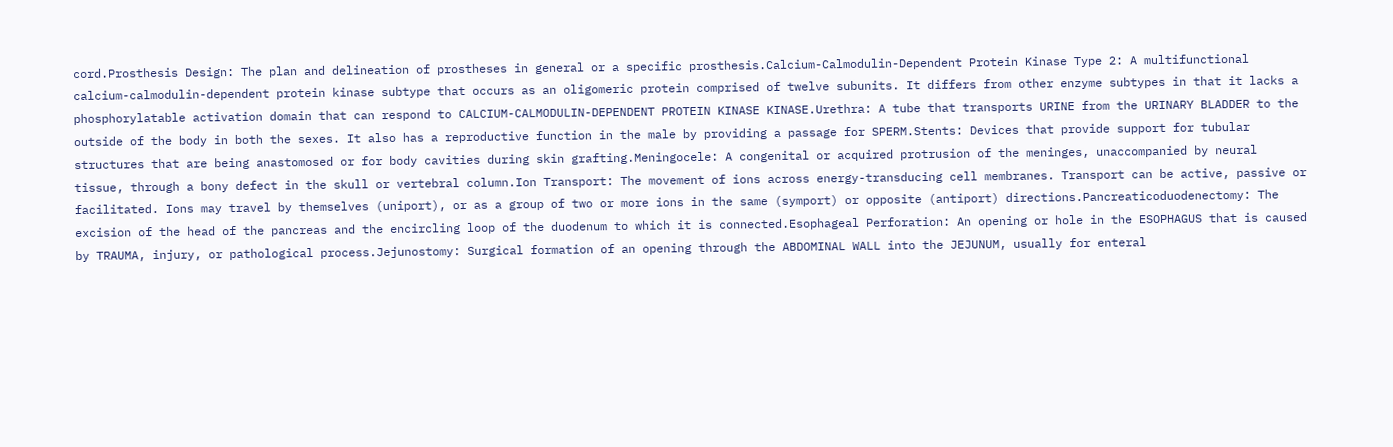cord.Prosthesis Design: The plan and delineation of prostheses in general or a specific prosthesis.Calcium-Calmodulin-Dependent Protein Kinase Type 2: A multifunctional calcium-calmodulin-dependent protein kinase subtype that occurs as an oligomeric protein comprised of twelve subunits. It differs from other enzyme subtypes in that it lacks a phosphorylatable activation domain that can respond to CALCIUM-CALMODULIN-DEPENDENT PROTEIN KINASE KINASE.Urethra: A tube that transports URINE from the URINARY BLADDER to the outside of the body in both the sexes. It also has a reproductive function in the male by providing a passage for SPERM.Stents: Devices that provide support for tubular structures that are being anastomosed or for body cavities during skin grafting.Meningocele: A congenital or acquired protrusion of the meninges, unaccompanied by neural tissue, through a bony defect in the skull or vertebral column.Ion Transport: The movement of ions across energy-transducing cell membranes. Transport can be active, passive or facilitated. Ions may travel by themselves (uniport), or as a group of two or more ions in the same (symport) or opposite (antiport) directions.Pancreaticoduodenectomy: The excision of the head of the pancreas and the encircling loop of the duodenum to which it is connected.Esophageal Perforation: An opening or hole in the ESOPHAGUS that is caused by TRAUMA, injury, or pathological process.Jejunostomy: Surgical formation of an opening through the ABDOMINAL WALL into the JEJUNUM, usually for enteral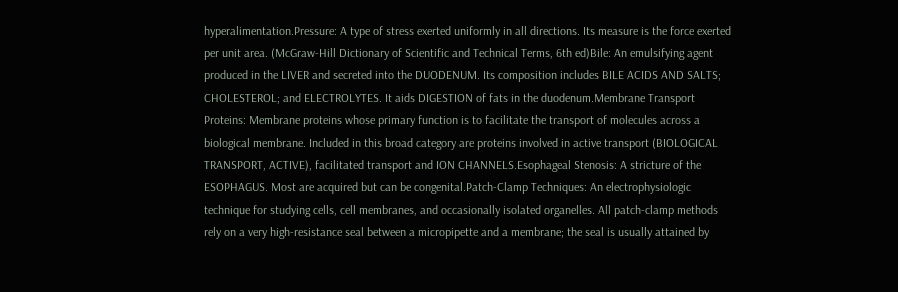hyperalimentation.Pressure: A type of stress exerted uniformly in all directions. Its measure is the force exerted per unit area. (McGraw-Hill Dictionary of Scientific and Technical Terms, 6th ed)Bile: An emulsifying agent produced in the LIVER and secreted into the DUODENUM. Its composition includes BILE ACIDS AND SALTS; CHOLESTEROL; and ELECTROLYTES. It aids DIGESTION of fats in the duodenum.Membrane Transport Proteins: Membrane proteins whose primary function is to facilitate the transport of molecules across a biological membrane. Included in this broad category are proteins involved in active transport (BIOLOGICAL TRANSPORT, ACTIVE), facilitated transport and ION CHANNELS.Esophageal Stenosis: A stricture of the ESOPHAGUS. Most are acquired but can be congenital.Patch-Clamp Techniques: An electrophysiologic technique for studying cells, cell membranes, and occasionally isolated organelles. All patch-clamp methods rely on a very high-resistance seal between a micropipette and a membrane; the seal is usually attained by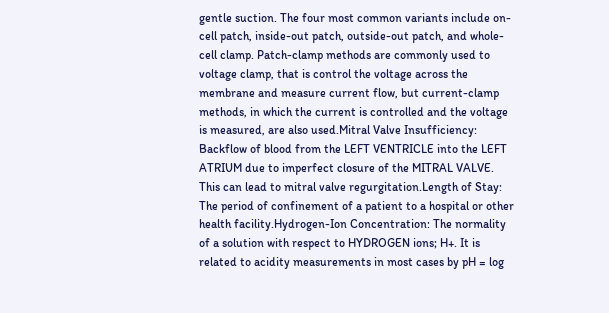gentle suction. The four most common variants include on-cell patch, inside-out patch, outside-out patch, and whole-cell clamp. Patch-clamp methods are commonly used to voltage clamp, that is control the voltage across the membrane and measure current flow, but current-clamp methods, in which the current is controlled and the voltage is measured, are also used.Mitral Valve Insufficiency: Backflow of blood from the LEFT VENTRICLE into the LEFT ATRIUM due to imperfect closure of the MITRAL VALVE. This can lead to mitral valve regurgitation.Length of Stay: The period of confinement of a patient to a hospital or other health facility.Hydrogen-Ion Concentration: The normality of a solution with respect to HYDROGEN ions; H+. It is related to acidity measurements in most cases by pH = log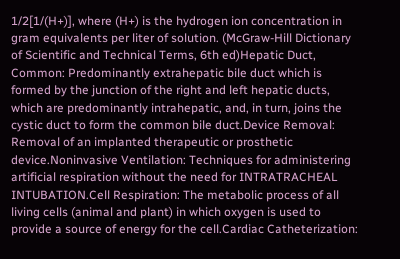1/2[1/(H+)], where (H+) is the hydrogen ion concentration in gram equivalents per liter of solution. (McGraw-Hill Dictionary of Scientific and Technical Terms, 6th ed)Hepatic Duct, Common: Predominantly extrahepatic bile duct which is formed by the junction of the right and left hepatic ducts, which are predominantly intrahepatic, and, in turn, joins the cystic duct to form the common bile duct.Device Removal: Removal of an implanted therapeutic or prosthetic device.Noninvasive Ventilation: Techniques for administering artificial respiration without the need for INTRATRACHEAL INTUBATION.Cell Respiration: The metabolic process of all living cells (animal and plant) in which oxygen is used to provide a source of energy for the cell.Cardiac Catheterization: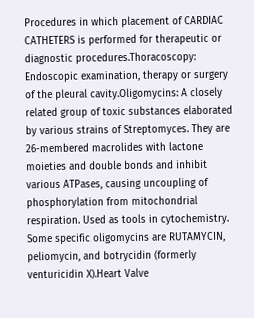Procedures in which placement of CARDIAC CATHETERS is performed for therapeutic or diagnostic procedures.Thoracoscopy: Endoscopic examination, therapy or surgery of the pleural cavity.Oligomycins: A closely related group of toxic substances elaborated by various strains of Streptomyces. They are 26-membered macrolides with lactone moieties and double bonds and inhibit various ATPases, causing uncoupling of phosphorylation from mitochondrial respiration. Used as tools in cytochemistry. Some specific oligomycins are RUTAMYCIN, peliomycin, and botrycidin (formerly venturicidin X).Heart Valve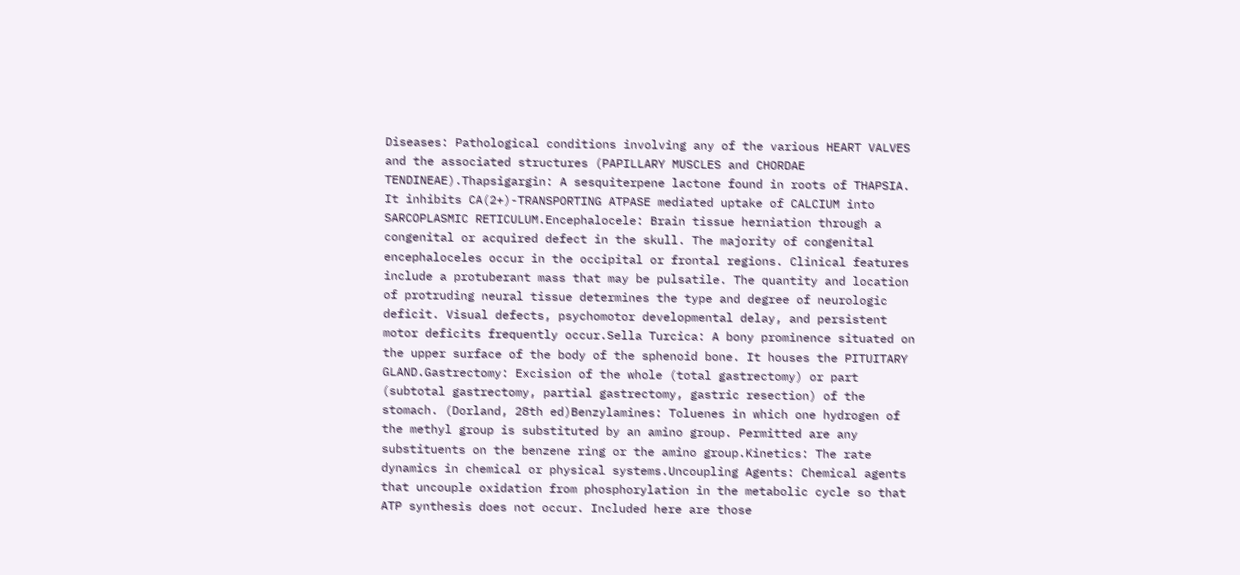Diseases: Pathological conditions involving any of the various HEART VALVES and the associated structures (PAPILLARY MUSCLES and CHORDAE TENDINEAE).Thapsigargin: A sesquiterpene lactone found in roots of THAPSIA. It inhibits CA(2+)-TRANSPORTING ATPASE mediated uptake of CALCIUM into SARCOPLASMIC RETICULUM.Encephalocele: Brain tissue herniation through a congenital or acquired defect in the skull. The majority of congenital encephaloceles occur in the occipital or frontal regions. Clinical features include a protuberant mass that may be pulsatile. The quantity and location of protruding neural tissue determines the type and degree of neurologic deficit. Visual defects, psychomotor developmental delay, and persistent motor deficits frequently occur.Sella Turcica: A bony prominence situated on the upper surface of the body of the sphenoid bone. It houses the PITUITARY GLAND.Gastrectomy: Excision of the whole (total gastrectomy) or part (subtotal gastrectomy, partial gastrectomy, gastric resection) of the stomach. (Dorland, 28th ed)Benzylamines: Toluenes in which one hydrogen of the methyl group is substituted by an amino group. Permitted are any substituents on the benzene ring or the amino group.Kinetics: The rate dynamics in chemical or physical systems.Uncoupling Agents: Chemical agents that uncouple oxidation from phosphorylation in the metabolic cycle so that ATP synthesis does not occur. Included here are those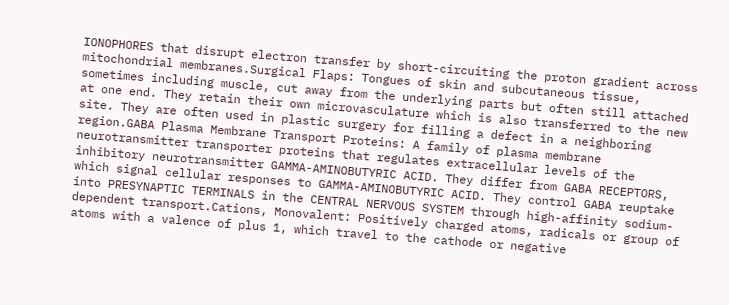IONOPHORES that disrupt electron transfer by short-circuiting the proton gradient across mitochondrial membranes.Surgical Flaps: Tongues of skin and subcutaneous tissue, sometimes including muscle, cut away from the underlying parts but often still attached at one end. They retain their own microvasculature which is also transferred to the new site. They are often used in plastic surgery for filling a defect in a neighboring region.GABA Plasma Membrane Transport Proteins: A family of plasma membrane neurotransmitter transporter proteins that regulates extracellular levels of the inhibitory neurotransmitter GAMMA-AMINOBUTYRIC ACID. They differ from GABA RECEPTORS, which signal cellular responses to GAMMA-AMINOBUTYRIC ACID. They control GABA reuptake into PRESYNAPTIC TERMINALS in the CENTRAL NERVOUS SYSTEM through high-affinity sodium-dependent transport.Cations, Monovalent: Positively charged atoms, radicals or group of atoms with a valence of plus 1, which travel to the cathode or negative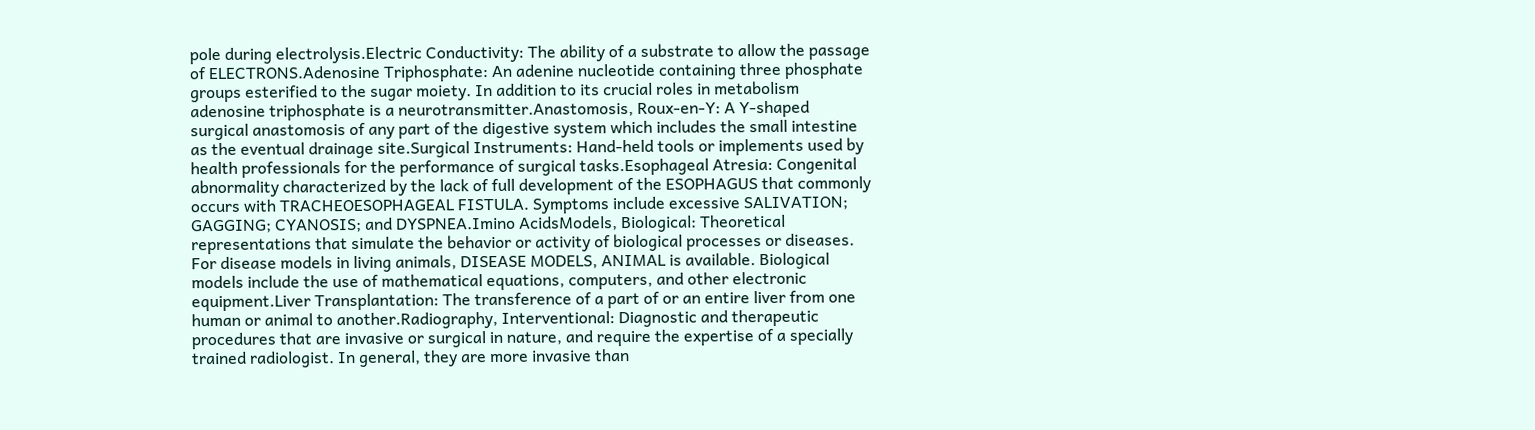pole during electrolysis.Electric Conductivity: The ability of a substrate to allow the passage of ELECTRONS.Adenosine Triphosphate: An adenine nucleotide containing three phosphate groups esterified to the sugar moiety. In addition to its crucial roles in metabolism adenosine triphosphate is a neurotransmitter.Anastomosis, Roux-en-Y: A Y-shaped surgical anastomosis of any part of the digestive system which includes the small intestine as the eventual drainage site.Surgical Instruments: Hand-held tools or implements used by health professionals for the performance of surgical tasks.Esophageal Atresia: Congenital abnormality characterized by the lack of full development of the ESOPHAGUS that commonly occurs with TRACHEOESOPHAGEAL FISTULA. Symptoms include excessive SALIVATION; GAGGING; CYANOSIS; and DYSPNEA.Imino AcidsModels, Biological: Theoretical representations that simulate the behavior or activity of biological processes or diseases. For disease models in living animals, DISEASE MODELS, ANIMAL is available. Biological models include the use of mathematical equations, computers, and other electronic equipment.Liver Transplantation: The transference of a part of or an entire liver from one human or animal to another.Radiography, Interventional: Diagnostic and therapeutic procedures that are invasive or surgical in nature, and require the expertise of a specially trained radiologist. In general, they are more invasive than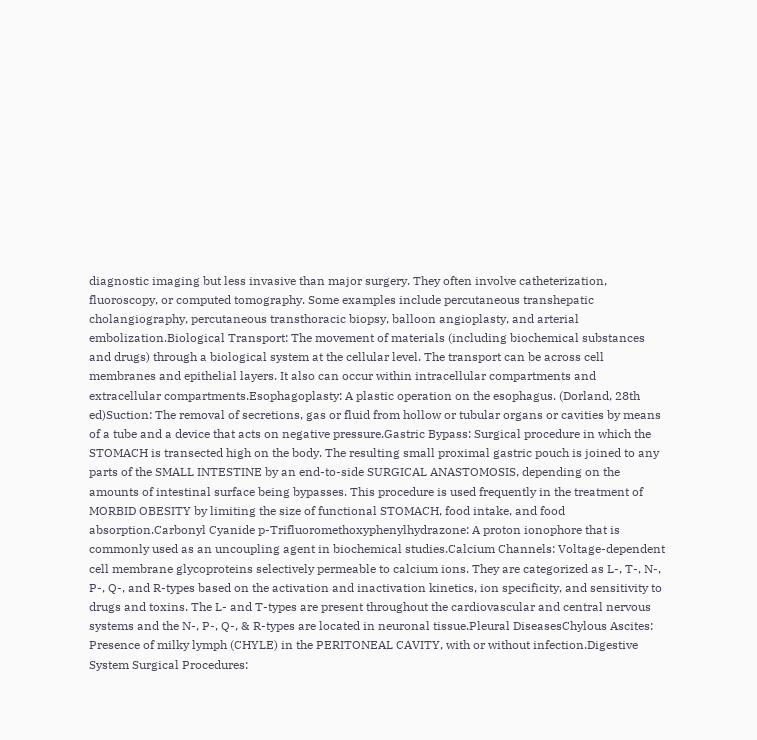diagnostic imaging but less invasive than major surgery. They often involve catheterization, fluoroscopy, or computed tomography. Some examples include percutaneous transhepatic cholangiography, percutaneous transthoracic biopsy, balloon angioplasty, and arterial embolization.Biological Transport: The movement of materials (including biochemical substances and drugs) through a biological system at the cellular level. The transport can be across cell membranes and epithelial layers. It also can occur within intracellular compartments and extracellular compartments.Esophagoplasty: A plastic operation on the esophagus. (Dorland, 28th ed)Suction: The removal of secretions, gas or fluid from hollow or tubular organs or cavities by means of a tube and a device that acts on negative pressure.Gastric Bypass: Surgical procedure in which the STOMACH is transected high on the body. The resulting small proximal gastric pouch is joined to any parts of the SMALL INTESTINE by an end-to-side SURGICAL ANASTOMOSIS, depending on the amounts of intestinal surface being bypasses. This procedure is used frequently in the treatment of MORBID OBESITY by limiting the size of functional STOMACH, food intake, and food absorption.Carbonyl Cyanide p-Trifluoromethoxyphenylhydrazone: A proton ionophore that is commonly used as an uncoupling agent in biochemical studies.Calcium Channels: Voltage-dependent cell membrane glycoproteins selectively permeable to calcium ions. They are categorized as L-, T-, N-, P-, Q-, and R-types based on the activation and inactivation kinetics, ion specificity, and sensitivity to drugs and toxins. The L- and T-types are present throughout the cardiovascular and central nervous systems and the N-, P-, Q-, & R-types are located in neuronal tissue.Pleural DiseasesChylous Ascites: Presence of milky lymph (CHYLE) in the PERITONEAL CAVITY, with or without infection.Digestive System Surgical Procedures: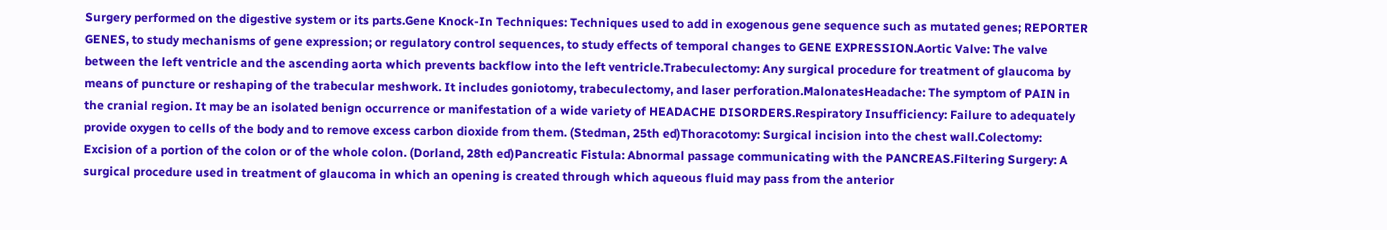Surgery performed on the digestive system or its parts.Gene Knock-In Techniques: Techniques used to add in exogenous gene sequence such as mutated genes; REPORTER GENES, to study mechanisms of gene expression; or regulatory control sequences, to study effects of temporal changes to GENE EXPRESSION.Aortic Valve: The valve between the left ventricle and the ascending aorta which prevents backflow into the left ventricle.Trabeculectomy: Any surgical procedure for treatment of glaucoma by means of puncture or reshaping of the trabecular meshwork. It includes goniotomy, trabeculectomy, and laser perforation.MalonatesHeadache: The symptom of PAIN in the cranial region. It may be an isolated benign occurrence or manifestation of a wide variety of HEADACHE DISORDERS.Respiratory Insufficiency: Failure to adequately provide oxygen to cells of the body and to remove excess carbon dioxide from them. (Stedman, 25th ed)Thoracotomy: Surgical incision into the chest wall.Colectomy: Excision of a portion of the colon or of the whole colon. (Dorland, 28th ed)Pancreatic Fistula: Abnormal passage communicating with the PANCREAS.Filtering Surgery: A surgical procedure used in treatment of glaucoma in which an opening is created through which aqueous fluid may pass from the anterior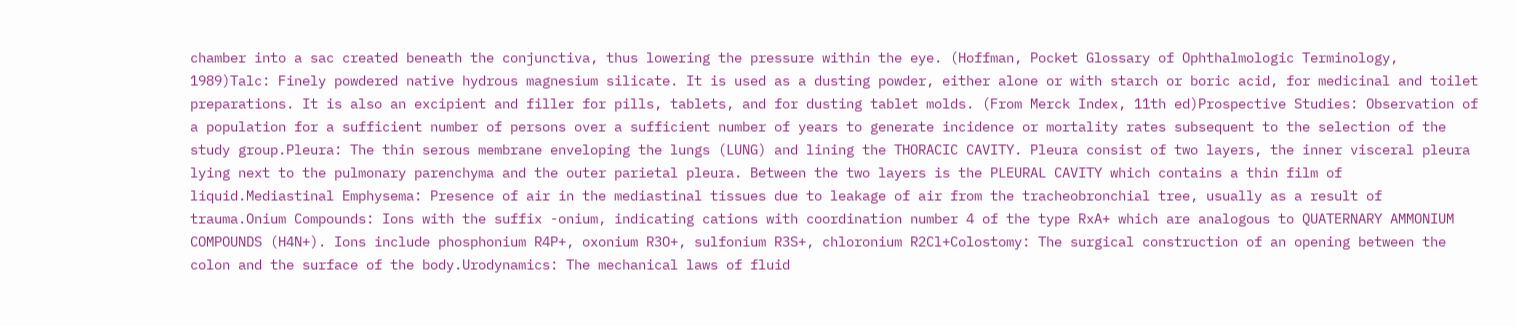chamber into a sac created beneath the conjunctiva, thus lowering the pressure within the eye. (Hoffman, Pocket Glossary of Ophthalmologic Terminology, 1989)Talc: Finely powdered native hydrous magnesium silicate. It is used as a dusting powder, either alone or with starch or boric acid, for medicinal and toilet preparations. It is also an excipient and filler for pills, tablets, and for dusting tablet molds. (From Merck Index, 11th ed)Prospective Studies: Observation of a population for a sufficient number of persons over a sufficient number of years to generate incidence or mortality rates subsequent to the selection of the study group.Pleura: The thin serous membrane enveloping the lungs (LUNG) and lining the THORACIC CAVITY. Pleura consist of two layers, the inner visceral pleura lying next to the pulmonary parenchyma and the outer parietal pleura. Between the two layers is the PLEURAL CAVITY which contains a thin film of liquid.Mediastinal Emphysema: Presence of air in the mediastinal tissues due to leakage of air from the tracheobronchial tree, usually as a result of trauma.Onium Compounds: Ions with the suffix -onium, indicating cations with coordination number 4 of the type RxA+ which are analogous to QUATERNARY AMMONIUM COMPOUNDS (H4N+). Ions include phosphonium R4P+, oxonium R3O+, sulfonium R3S+, chloronium R2Cl+Colostomy: The surgical construction of an opening between the colon and the surface of the body.Urodynamics: The mechanical laws of fluid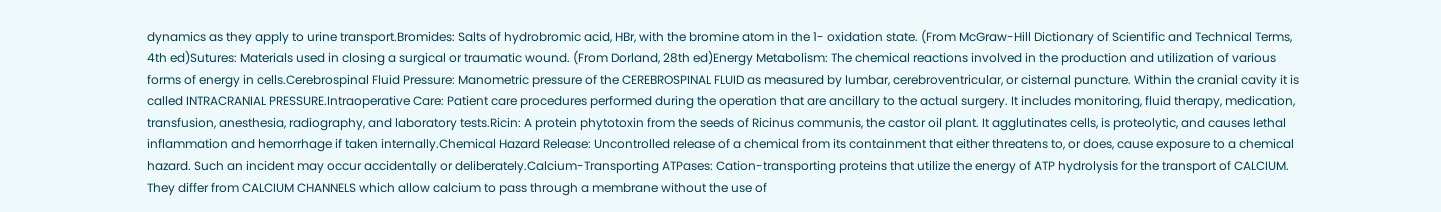dynamics as they apply to urine transport.Bromides: Salts of hydrobromic acid, HBr, with the bromine atom in the 1- oxidation state. (From McGraw-Hill Dictionary of Scientific and Technical Terms, 4th ed)Sutures: Materials used in closing a surgical or traumatic wound. (From Dorland, 28th ed)Energy Metabolism: The chemical reactions involved in the production and utilization of various forms of energy in cells.Cerebrospinal Fluid Pressure: Manometric pressure of the CEREBROSPINAL FLUID as measured by lumbar, cerebroventricular, or cisternal puncture. Within the cranial cavity it is called INTRACRANIAL PRESSURE.Intraoperative Care: Patient care procedures performed during the operation that are ancillary to the actual surgery. It includes monitoring, fluid therapy, medication, transfusion, anesthesia, radiography, and laboratory tests.Ricin: A protein phytotoxin from the seeds of Ricinus communis, the castor oil plant. It agglutinates cells, is proteolytic, and causes lethal inflammation and hemorrhage if taken internally.Chemical Hazard Release: Uncontrolled release of a chemical from its containment that either threatens to, or does, cause exposure to a chemical hazard. Such an incident may occur accidentally or deliberately.Calcium-Transporting ATPases: Cation-transporting proteins that utilize the energy of ATP hydrolysis for the transport of CALCIUM. They differ from CALCIUM CHANNELS which allow calcium to pass through a membrane without the use of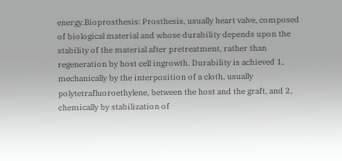energy.Bioprosthesis: Prosthesis, usually heart valve, composed of biological material and whose durability depends upon the stability of the material after pretreatment, rather than regeneration by host cell ingrowth. Durability is achieved 1, mechanically by the interposition of a cloth, usually polytetrafluoroethylene, between the host and the graft, and 2, chemically by stabilization of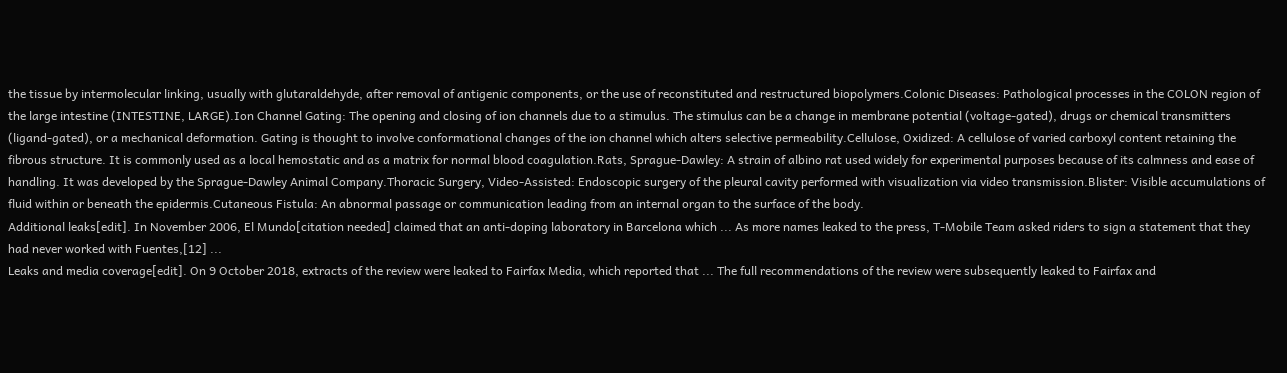the tissue by intermolecular linking, usually with glutaraldehyde, after removal of antigenic components, or the use of reconstituted and restructured biopolymers.Colonic Diseases: Pathological processes in the COLON region of the large intestine (INTESTINE, LARGE).Ion Channel Gating: The opening and closing of ion channels due to a stimulus. The stimulus can be a change in membrane potential (voltage-gated), drugs or chemical transmitters (ligand-gated), or a mechanical deformation. Gating is thought to involve conformational changes of the ion channel which alters selective permeability.Cellulose, Oxidized: A cellulose of varied carboxyl content retaining the fibrous structure. It is commonly used as a local hemostatic and as a matrix for normal blood coagulation.Rats, Sprague-Dawley: A strain of albino rat used widely for experimental purposes because of its calmness and ease of handling. It was developed by the Sprague-Dawley Animal Company.Thoracic Surgery, Video-Assisted: Endoscopic surgery of the pleural cavity performed with visualization via video transmission.Blister: Visible accumulations of fluid within or beneath the epidermis.Cutaneous Fistula: An abnormal passage or communication leading from an internal organ to the surface of the body.
Additional leaks[edit]. In November 2006, El Mundo[citation needed] claimed that an anti-doping laboratory in Barcelona which ... As more names leaked to the press, T-Mobile Team asked riders to sign a statement that they had never worked with Fuentes,[12] ...
Leaks and media coverage[edit]. On 9 October 2018, extracts of the review were leaked to Fairfax Media, which reported that ... The full recommendations of the review were subsequently leaked to Fairfax and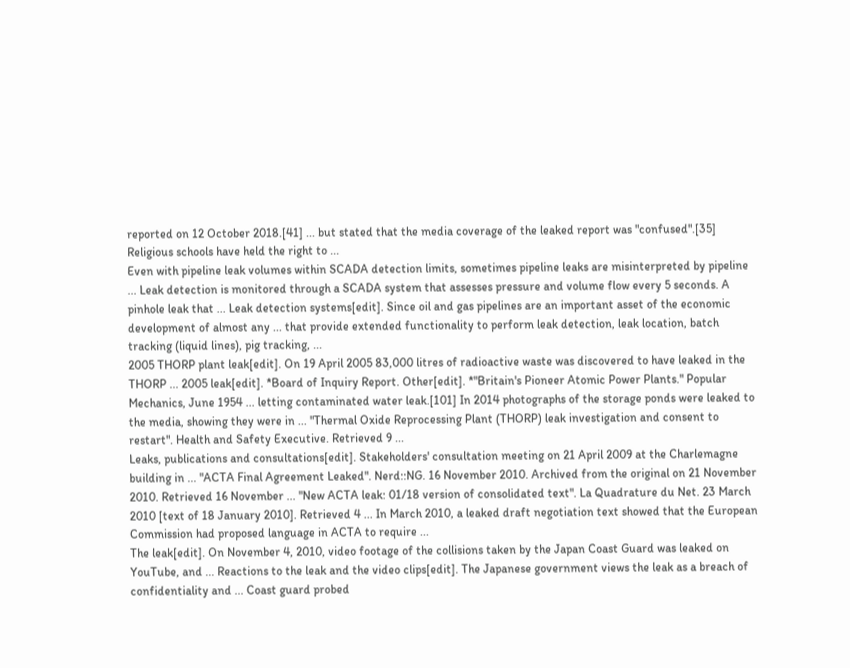reported on 12 October 2018.[41] ... but stated that the media coverage of the leaked report was "confused".[35] Religious schools have held the right to ...
Even with pipeline leak volumes within SCADA detection limits, sometimes pipeline leaks are misinterpreted by pipeline ... Leak detection is monitored through a SCADA system that assesses pressure and volume flow every 5 seconds. A pinhole leak that ... Leak detection systems[edit]. Since oil and gas pipelines are an important asset of the economic development of almost any ... that provide extended functionality to perform leak detection, leak location, batch tracking (liquid lines), pig tracking, ...
2005 THORP plant leak[edit]. On 19 April 2005 83,000 litres of radioactive waste was discovered to have leaked in the THORP ... 2005 leak[edit]. *Board of Inquiry Report. Other[edit]. *"Britain's Pioneer Atomic Power Plants." Popular Mechanics, June 1954 ... letting contaminated water leak.[101] In 2014 photographs of the storage ponds were leaked to the media, showing they were in ... "Thermal Oxide Reprocessing Plant (THORP) leak investigation and consent to restart". Health and Safety Executive. Retrieved 9 ...
Leaks, publications and consultations[edit]. Stakeholders' consultation meeting on 21 April 2009 at the Charlemagne building in ... "ACTA Final Agreement Leaked". Nerd::NG. 16 November 2010. Archived from the original on 21 November 2010. Retrieved 16 November ... "New ACTA leak: 01/18 version of consolidated text". La Quadrature du Net. 23 March 2010 [text of 18 January 2010]. Retrieved 4 ... In March 2010, a leaked draft negotiation text showed that the European Commission had proposed language in ACTA to require ...
The leak[edit]. On November 4, 2010, video footage of the collisions taken by the Japan Coast Guard was leaked on YouTube, and ... Reactions to the leak and the video clips[edit]. The Japanese government views the leak as a breach of confidentiality and ... Coast guard probed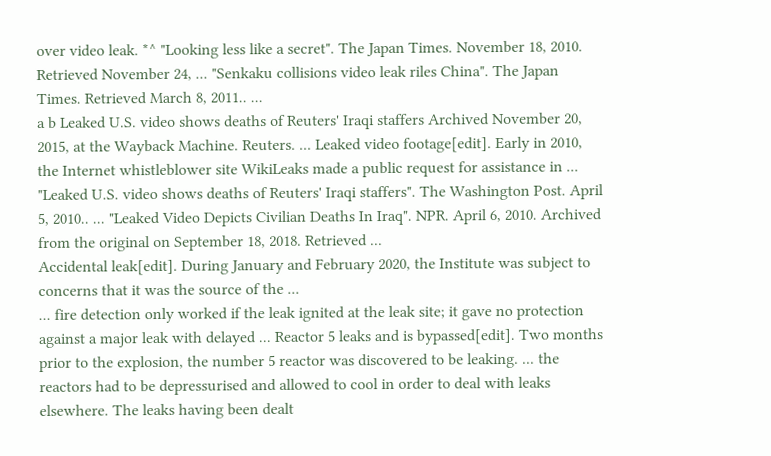over video leak. *^ "Looking less like a secret". The Japan Times. November 18, 2010. Retrieved November 24, ... "Senkaku collisions video leak riles China". The Japan Times. Retrieved March 8, 2011.. ...
a b Leaked U.S. video shows deaths of Reuters' Iraqi staffers Archived November 20, 2015, at the Wayback Machine. Reuters. ... Leaked video footage[edit]. Early in 2010, the Internet whistleblower site WikiLeaks made a public request for assistance in ... "Leaked U.S. video shows deaths of Reuters' Iraqi staffers". The Washington Post. April 5, 2010.. ... "Leaked Video Depicts Civilian Deaths In Iraq". NPR. April 6, 2010. Archived from the original on September 18, 2018. Retrieved ...
Accidental leak[edit]. During January and February 2020, the Institute was subject to concerns that it was the source of the ...
... fire detection only worked if the leak ignited at the leak site; it gave no protection against a major leak with delayed ... Reactor 5 leaks and is bypassed[edit]. Two months prior to the explosion, the number 5 reactor was discovered to be leaking. ... the reactors had to be depressurised and allowed to cool in order to deal with leaks elsewhere. The leaks having been dealt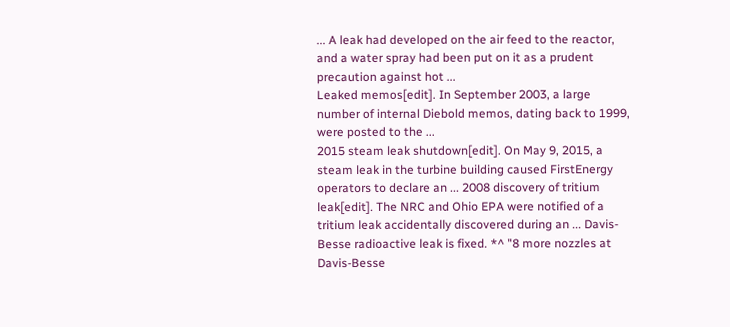... A leak had developed on the air feed to the reactor, and a water spray had been put on it as a prudent precaution against hot ...
Leaked memos[edit]. In September 2003, a large number of internal Diebold memos, dating back to 1999, were posted to the ...
2015 steam leak shutdown[edit]. On May 9, 2015, a steam leak in the turbine building caused FirstEnergy operators to declare an ... 2008 discovery of tritium leak[edit]. The NRC and Ohio EPA were notified of a tritium leak accidentally discovered during an ... Davis-Besse radioactive leak is fixed. *^ "8 more nozzles at Davis-Besse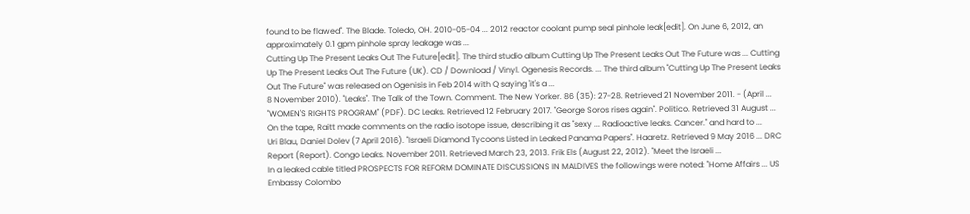found to be flawed". The Blade. Toledo, OH. 2010-05-04 ... 2012 reactor coolant pump seal pinhole leak[edit]. On June 6, 2012, an approximately 0.1 gpm pinhole spray leakage was ...
Cutting Up The Present Leaks Out The Future[edit]. The third studio album Cutting Up The Present Leaks Out The Future was ... Cutting Up The Present Leaks Out The Future (UK). CD / Download / Vinyl. Ogenesis Records. ... The third album "Cutting Up The Present Leaks Out The Future" was released on Ogenisis in Feb 2014 with Q saying 'it's a ...
8 November 2010). "Leaks". The Talk of the Town. Comment. The New Yorker. 86 (35): 27-28. Retrieved 21 November 2011. - (April ...
"WOMEN'S RIGHTS PROGRAM" (PDF). DC Leaks. Retrieved 12 February 2017. "George Soros rises again". Politico. Retrieved 31 August ...
On the tape, Raitt made comments on the radio isotope issue, describing it as "sexy ... Radioactive leaks. Cancer." and hard to ...
Uri Blau, Daniel Dolev (7 April 2016). "Israeli Diamond Tycoons Listed in Leaked Panama Papers". Haaretz. Retrieved 9 May 2016 ... DRC Report (Report). Congo Leaks. November 2011. Retrieved March 23, 2013. Frik Els (August 22, 2012). "Meet the Israeli ...
In a leaked cable titled PROSPECTS FOR REFORM DOMINATE DISCUSSIONS IN MALDIVES the followings were noted: "Home Affairs ... US Embassy Colombo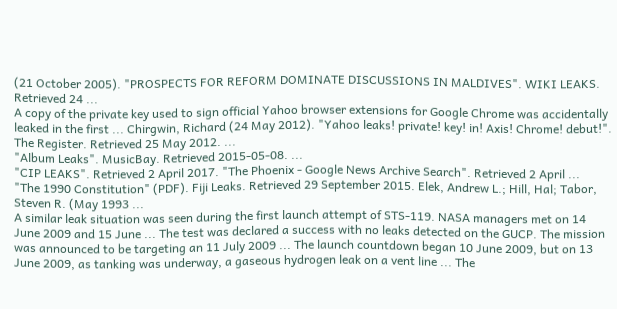(21 October 2005). "PROSPECTS FOR REFORM DOMINATE DISCUSSIONS IN MALDIVES". WIKI LEAKS. Retrieved 24 ...
A copy of the private key used to sign official Yahoo browser extensions for Google Chrome was accidentally leaked in the first ... Chirgwin, Richard (24 May 2012). "Yahoo leaks! private! key! in! Axis! Chrome! debut!". The Register. Retrieved 25 May 2012. ...
"Album Leaks". MusicBay. Retrieved 2015-05-08. ...
"CIP LEAKS". Retrieved 2 April 2017. "The Phoenix - Google News Archive Search". Retrieved 2 April ...
"The 1990 Constitution" (PDF). Fiji Leaks. Retrieved 29 September 2015. Elek, Andrew L.; Hill, Hal; Tabor, Steven R. (May 1993 ...
A similar leak situation was seen during the first launch attempt of STS-119. NASA managers met on 14 June 2009 and 15 June ... The test was declared a success with no leaks detected on the GUCP. The mission was announced to be targeting an 11 July 2009 ... The launch countdown began 10 June 2009, but on 13 June 2009, as tanking was underway, a gaseous hydrogen leak on a vent line ... The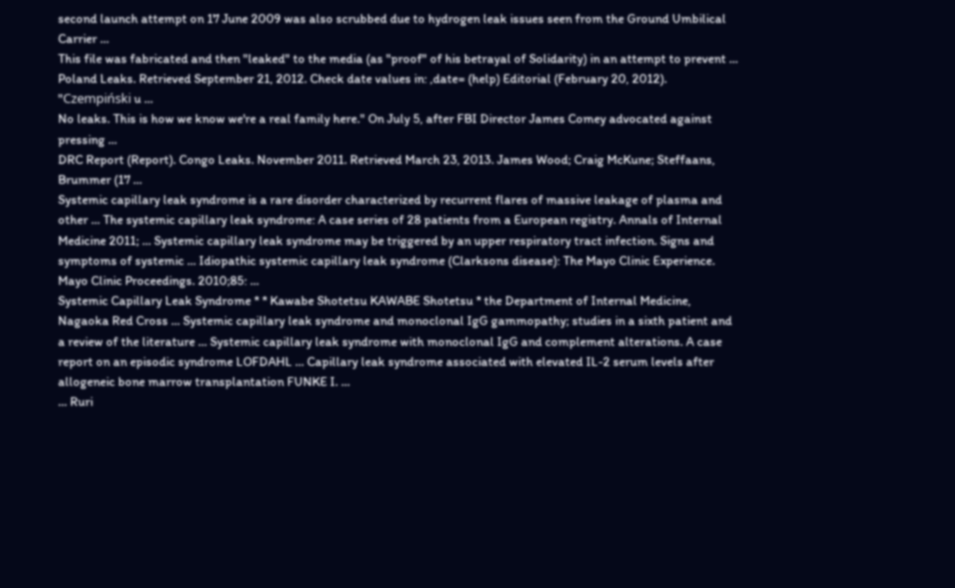second launch attempt on 17 June 2009 was also scrubbed due to hydrogen leak issues seen from the Ground Umbilical Carrier ...
This file was fabricated and then "leaked" to the media (as "proof" of his betrayal of Solidarity) in an attempt to prevent ... Poland Leaks. Retrieved September 21, 2012. Check date values in: ,date= (help) Editorial (February 20, 2012). "Czempiński u ...
No leaks. This is how we know we're a real family here." On July 5, after FBI Director James Comey advocated against pressing ...
DRC Report (Report). Congo Leaks. November 2011. Retrieved March 23, 2013. James Wood; Craig McKune; Steffaans, Brummer (17 ...
Systemic capillary leak syndrome is a rare disorder characterized by recurrent flares of massive leakage of plasma and other ... The systemic capillary leak syndrome: A case series of 28 patients from a European registry. Annals of Internal Medicine 2011; ... Systemic capillary leak syndrome may be triggered by an upper respiratory tract infection. Signs and symptoms of systemic ... Idiopathic systemic capillary leak syndrome (Clarksons disease): The Mayo Clinic Experience. Mayo Clinic Proceedings. 2010;85: ...
Systemic Capillary Leak Syndrome * * Kawabe Shotetsu KAWABE Shotetsu * the Department of Internal Medicine, Nagaoka Red Cross ... Systemic capillary leak syndrome and monoclonal IgG gammopathy; studies in a sixth patient and a review of the literature ... Systemic capillary leak syndrome with monoclonal IgG and complement alterations. A case report on an episodic syndrome LOFDAHL ... Capillary leak syndrome associated with elevated IL-2 serum levels after allogeneic bone marrow transplantation FUNKE I. ...
... Ruri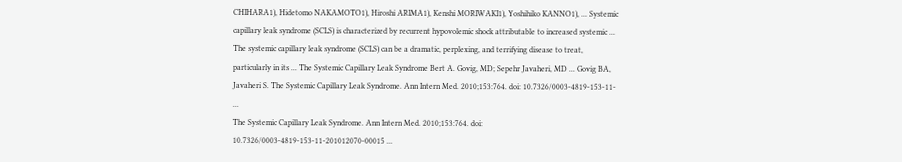CHIHARA1), Hidetomo NAKAMOTO1), Hiroshi ARIMA1), Kenshi MORIWAKI1), Yoshihiko KANNO1), ... Systemic capillary leak syndrome (SCLS) is characterized by recurrent hypovolemic shock attributable to increased systemic ...
The systemic capillary leak syndrome (SCLS) can be a dramatic, perplexing, and terrifying disease to treat, particularly in its ... The Systemic Capillary Leak Syndrome Bert A. Govig, MD; Sepehr Javaheri, MD ... Govig BA, Javaheri S. The Systemic Capillary Leak Syndrome. Ann Intern Med. 2010;153:764. doi: 10.7326/0003-4819-153-11- ...
The Systemic Capillary Leak Syndrome. Ann Intern Med. 2010;153:764. doi: 10.7326/0003-4819-153-11-201012070-00015 ...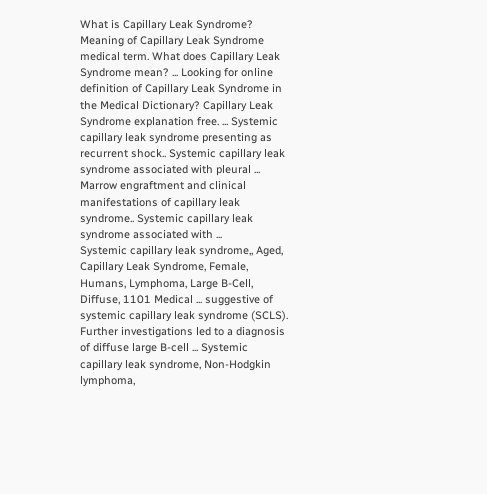What is Capillary Leak Syndrome? Meaning of Capillary Leak Syndrome medical term. What does Capillary Leak Syndrome mean? ... Looking for online definition of Capillary Leak Syndrome in the Medical Dictionary? Capillary Leak Syndrome explanation free. ... Systemic capillary leak syndrome presenting as recurrent shock.. Systemic capillary leak syndrome associated with pleural ... Marrow engraftment and clinical manifestations of capillary leak syndrome.. Systemic capillary leak syndrome associated with ...
Systemic capillary leak syndrome,, Aged, Capillary Leak Syndrome, Female, Humans, Lymphoma, Large B-Cell, Diffuse, 1101 Medical ... suggestive of systemic capillary leak syndrome (SCLS). Further investigations led to a diagnosis of diffuse large B-cell ... Systemic capillary leak syndrome, Non-Hodgkin lymphoma,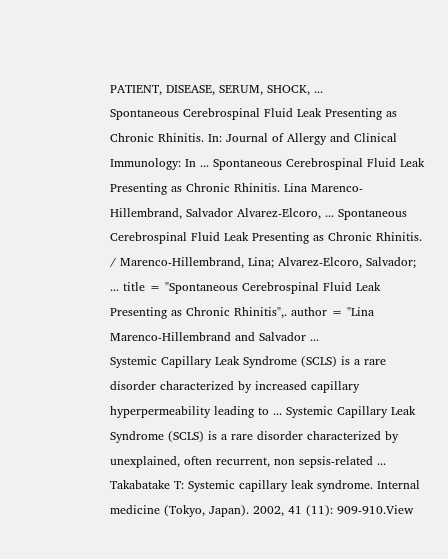PATIENT, DISEASE, SERUM, SHOCK, ...
Spontaneous Cerebrospinal Fluid Leak Presenting as Chronic Rhinitis. In: Journal of Allergy and Clinical Immunology: In ... Spontaneous Cerebrospinal Fluid Leak Presenting as Chronic Rhinitis. Lina Marenco-Hillembrand, Salvador Alvarez-Elcoro, ... Spontaneous Cerebrospinal Fluid Leak Presenting as Chronic Rhinitis. / Marenco-Hillembrand, Lina; Alvarez-Elcoro, Salvador; ... title = "Spontaneous Cerebrospinal Fluid Leak Presenting as Chronic Rhinitis",. author = "Lina Marenco-Hillembrand and Salvador ...
Systemic Capillary Leak Syndrome (SCLS) is a rare disorder characterized by increased capillary hyperpermeability leading to ... Systemic Capillary Leak Syndrome (SCLS) is a rare disorder characterized by unexplained, often recurrent, non sepsis-related ... Takabatake T: Systemic capillary leak syndrome. Internal medicine (Tokyo, Japan). 2002, 41 (11): 909-910.View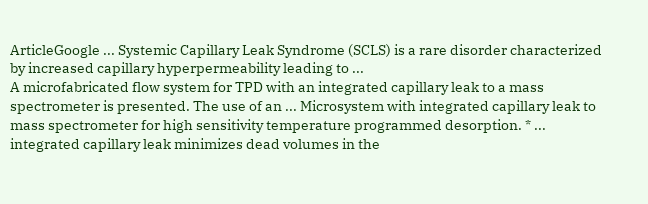ArticleGoogle ... Systemic Capillary Leak Syndrome (SCLS) is a rare disorder characterized by increased capillary hyperpermeability leading to ...
A microfabricated flow system for TPD with an integrated capillary leak to a mass spectrometer is presented. The use of an ... Microsystem with integrated capillary leak to mass spectrometer for high sensitivity temperature programmed desorption. * ... integrated capillary leak minimizes dead volumes in the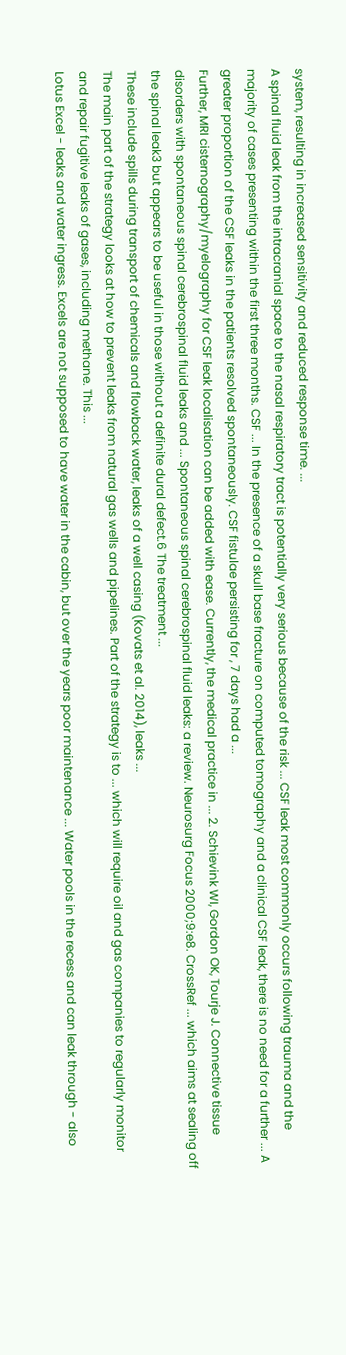system, resulting in increased sensitivity and reduced response time. ...
A spinal fluid leak from the intracranial space to the nasal respiratory tract is potentially very serious because of the risk ... CSF leak most commonly occurs following trauma and the majority of cases presenting within the first three months. CSF ... In the presence of a skull base fracture on computed tomography and a clinical CSF leak, there is no need for a further ... A greater proportion of the CSF leaks in the patients resolved spontaneously. CSF fistulae persisting for , 7 days had a ...
Further, MRI cisternography/myelography for CSF leak localisation can be added with ease. Currently, the medical practice in ... 2. Schievink WI, Gordon OK, Tourje J. Connective tissue disorders with spontaneous spinal cerebrospinal fluid leaks and ... Spontaneous spinal cerebrospinal fluid leaks: a review. Neurosurg Focus 2000;9:e8. CrossRef ... which aims at sealing off the spinal leak3 but appears to be useful in those without a definite dural defect.6 The treatment ...
These include spills during transport of chemicals and flowback water, leaks of a well casing (Kovats et al. 2014), leaks ...
The main part of the strategy looks at how to prevent leaks from natural gas wells and pipelines. Part of the strategy is to ... which will require oil and gas companies to regularly monitor and repair fugitive leaks of gases, including methane. This ...
Lotus Excel - leaks and water ingress. Excels are not supposed to have water in the cabin, but over the years poor maintenance ... Water pools in the recess and can leak through - also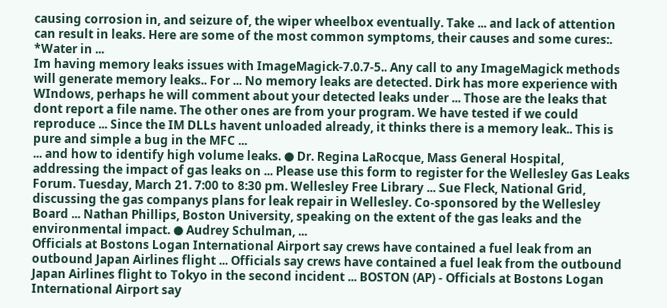causing corrosion in, and seizure of, the wiper wheelbox eventually. Take ... and lack of attention can result in leaks. Here are some of the most common symptoms, their causes and some cures:. *Water in ...
Im having memory leaks issues with ImageMagick-7.0.7-5.. Any call to any ImageMagick methods will generate memory leaks.. For ... No memory leaks are detected. Dirk has more experience with WIndows, perhaps he will comment about your detected leaks under ... Those are the leaks that dont report a file name. The other ones are from your program. We have tested if we could reproduce ... Since the IM DLLs havent unloaded already, it thinks there is a memory leak.. This is pure and simple a bug in the MFC ...
... and how to identify high volume leaks. ● Dr. Regina LaRocque, Mass General Hospital, addressing the impact of gas leaks on ... Please use this form to register for the Wellesley Gas Leaks Forum. Tuesday, March 21. 7:00 to 8:30 pm. Wellesley Free Library ... Sue Fleck, National Grid, discussing the gas companys plans for leak repair in Wellesley. Co-sponsored by the Wellesley Board ... Nathan Phillips, Boston University, speaking on the extent of the gas leaks and the environmental impact. ● Audrey Schulman, ...
Officials at Bostons Logan International Airport say crews have contained a fuel leak from an outbound Japan Airlines flight ... Officials say crews have contained a fuel leak from the outbound Japan Airlines flight to Tokyo in the second incident ... BOSTON (AP) - Officials at Bostons Logan International Airport say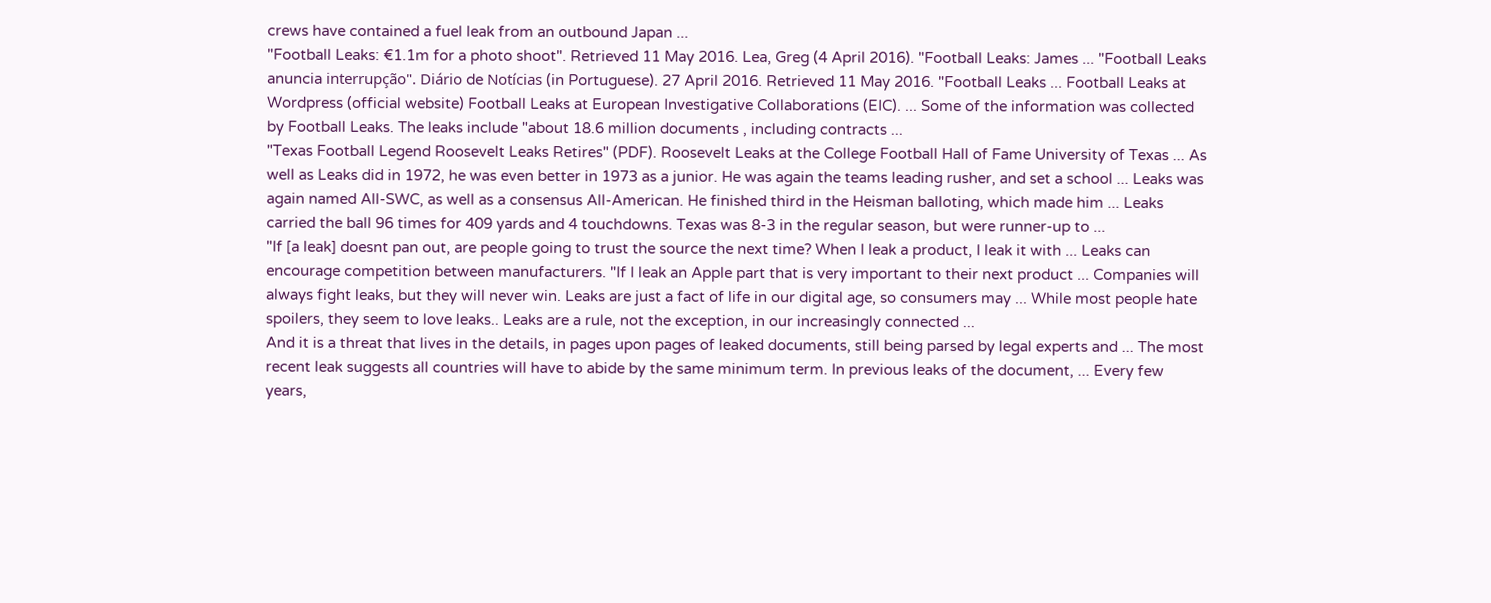crews have contained a fuel leak from an outbound Japan ...
"Football Leaks: €1.1m for a photo shoot". Retrieved 11 May 2016. Lea, Greg (4 April 2016). "Football Leaks: James ... "Football Leaks anuncia interrupção". Diário de Notícias (in Portuguese). 27 April 2016. Retrieved 11 May 2016. "Football Leaks ... Football Leaks at Wordpress (official website) Football Leaks at European Investigative Collaborations (EIC). ... Some of the information was collected by Football Leaks. The leaks include "about 18.6 million documents , including contracts ...
"Texas Football Legend Roosevelt Leaks Retires" (PDF). Roosevelt Leaks at the College Football Hall of Fame University of Texas ... As well as Leaks did in 1972, he was even better in 1973 as a junior. He was again the teams leading rusher, and set a school ... Leaks was again named All-SWC, as well as a consensus All-American. He finished third in the Heisman balloting, which made him ... Leaks carried the ball 96 times for 409 yards and 4 touchdowns. Texas was 8-3 in the regular season, but were runner-up to ...
"If [a leak] doesnt pan out, are people going to trust the source the next time? When I leak a product, I leak it with ... Leaks can encourage competition between manufacturers. "If I leak an Apple part that is very important to their next product ... Companies will always fight leaks, but they will never win. Leaks are just a fact of life in our digital age, so consumers may ... While most people hate spoilers, they seem to love leaks.. Leaks are a rule, not the exception, in our increasingly connected ...
And it is a threat that lives in the details, in pages upon pages of leaked documents, still being parsed by legal experts and ... The most recent leak suggests all countries will have to abide by the same minimum term. In previous leaks of the document, ... Every few years,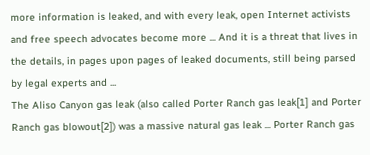more information is leaked, and with every leak, open Internet activists and free speech advocates become more ... And it is a threat that lives in the details, in pages upon pages of leaked documents, still being parsed by legal experts and ...
The Aliso Canyon gas leak (also called Porter Ranch gas leak[1] and Porter Ranch gas blowout[2]) was a massive natural gas leak ... Porter Ranch gas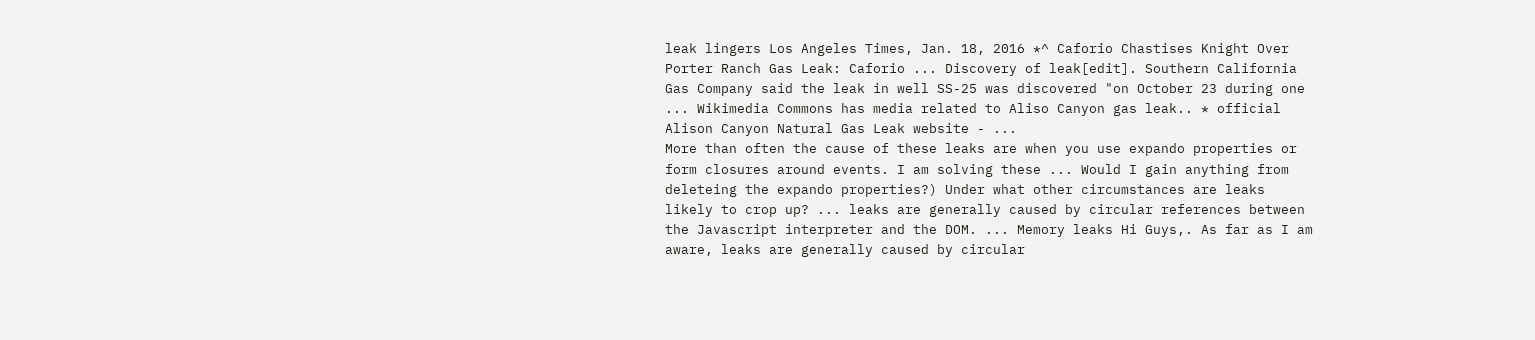leak lingers Los Angeles Times, Jan. 18, 2016 *^ Caforio Chastises Knight Over Porter Ranch Gas Leak: Caforio ... Discovery of leak[edit]. Southern California Gas Company said the leak in well SS-25 was discovered "on October 23 during one ... Wikimedia Commons has media related to Aliso Canyon gas leak.. * official Alison Canyon Natural Gas Leak website - ...
More than often the cause of these leaks are when you use expando properties or form closures around events. I am solving these ... Would I gain anything from deleteing the expando properties?) Under what other circumstances are leaks likely to crop up? ... leaks are generally caused by circular references between the Javascript interpreter and the DOM. ... Memory leaks Hi Guys,. As far as I am aware, leaks are generally caused by circular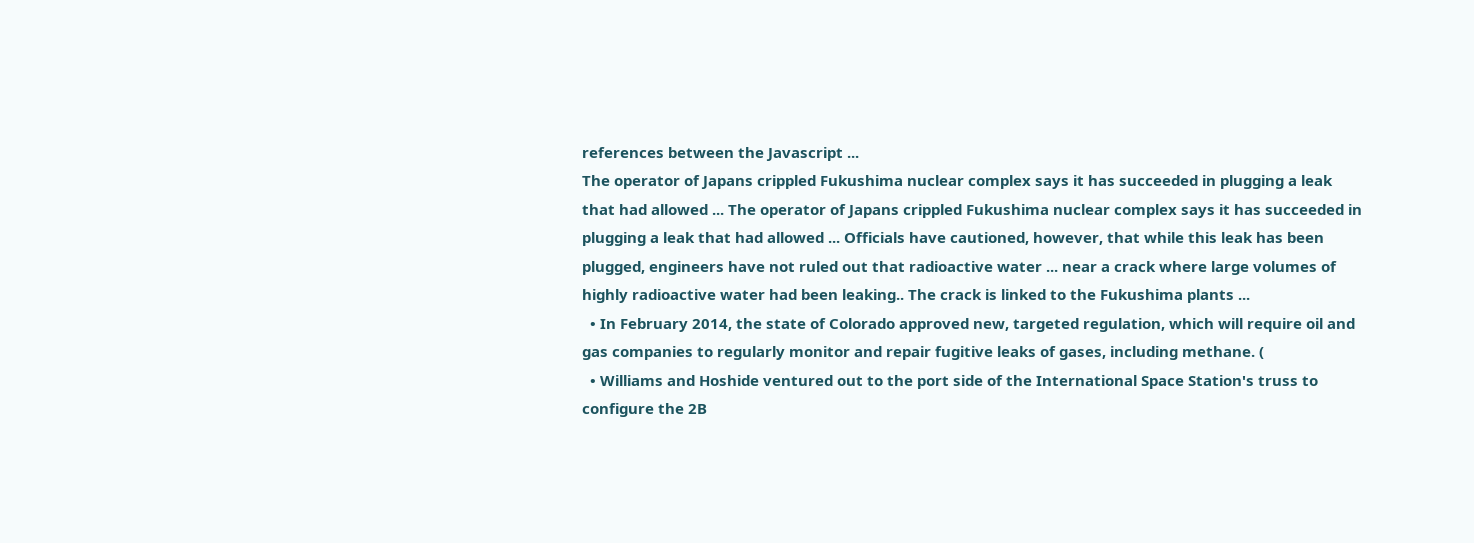references between the Javascript ...
The operator of Japans crippled Fukushima nuclear complex says it has succeeded in plugging a leak that had allowed ... The operator of Japans crippled Fukushima nuclear complex says it has succeeded in plugging a leak that had allowed ... Officials have cautioned, however, that while this leak has been plugged, engineers have not ruled out that radioactive water ... near a crack where large volumes of highly radioactive water had been leaking.. The crack is linked to the Fukushima plants ...
  • In February 2014, the state of Colorado approved new, targeted regulation, which will require oil and gas companies to regularly monitor and repair fugitive leaks of gases, including methane. (
  • Williams and Hoshide ventured out to the port side of the International Space Station's truss to configure the 2B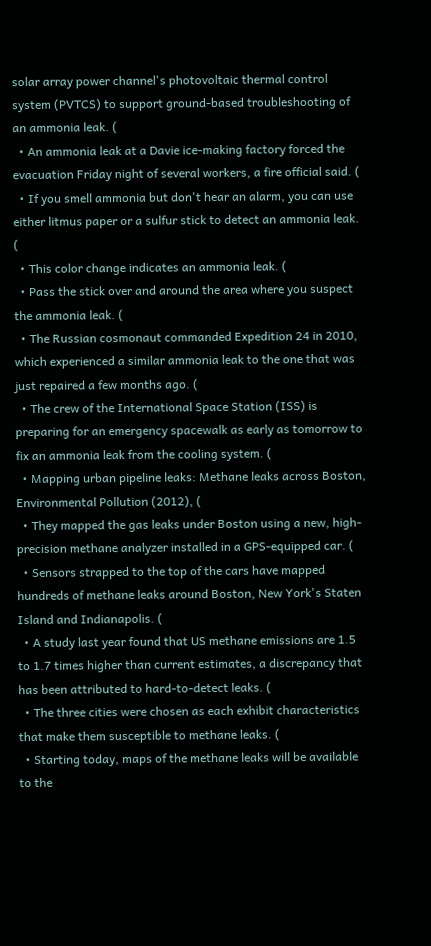solar array power channel's photovoltaic thermal control system (PVTCS) to support ground-based troubleshooting of an ammonia leak. (
  • An ammonia leak at a Davie ice-making factory forced the evacuation Friday night of several workers, a fire official said. (
  • If you smell ammonia but don't hear an alarm, you can use either litmus paper or a sulfur stick to detect an ammonia leak. (
  • This color change indicates an ammonia leak. (
  • Pass the stick over and around the area where you suspect the ammonia leak. (
  • The Russian cosmonaut commanded Expedition 24 in 2010, which experienced a similar ammonia leak to the one that was just repaired a few months ago. (
  • The crew of the International Space Station (ISS) is preparing for an emergency spacewalk as early as tomorrow to fix an ammonia leak from the cooling system. (
  • Mapping urban pipeline leaks: Methane leaks across Boston, Environmental Pollution (2012), (
  • They mapped the gas leaks under Boston using a new, high-precision methane analyzer installed in a GPS-equipped car. (
  • Sensors strapped to the top of the cars have mapped hundreds of methane leaks around Boston, New York's Staten Island and Indianapolis. (
  • A study last year found that US methane emissions are 1.5 to 1.7 times higher than current estimates, a discrepancy that has been attributed to hard-to-detect leaks. (
  • The three cities were chosen as each exhibit characteristics that make them susceptible to methane leaks. (
  • Starting today, maps of the methane leaks will be available to the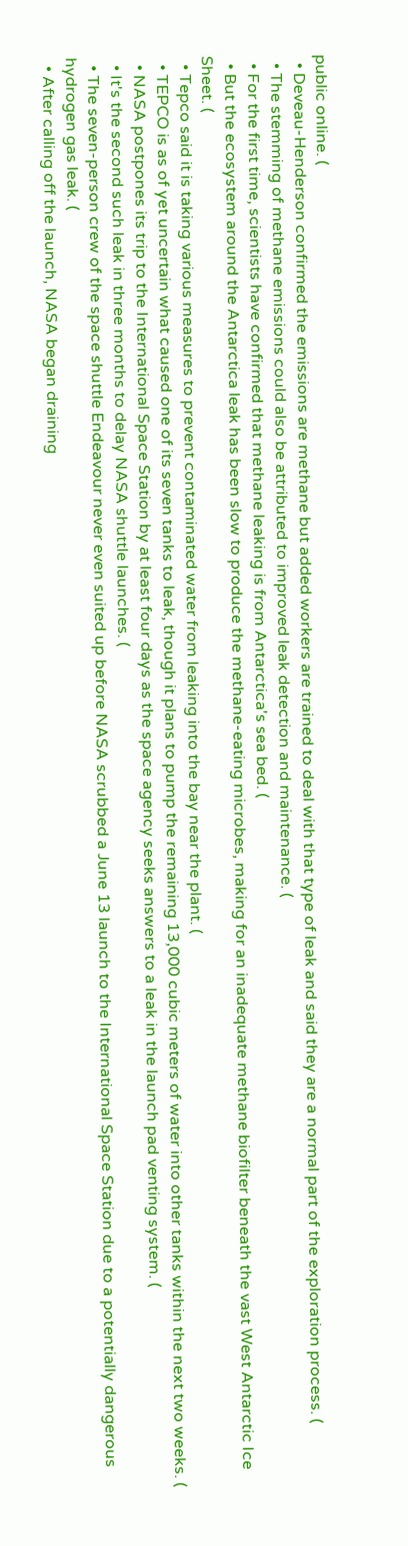public online. (
  • Deveau-Henderson confirmed the emissions are methane but added workers are trained to deal with that type of leak and said they are a normal part of the exploration process. (
  • The stemming of methane emissions could also be attributed to improved leak detection and maintenance. (
  • For the first time, scientists have confirmed that methane leaking is from Antarctica's sea bed. (
  • But the ecosystem around the Antarctica leak has been slow to produce the methane-eating microbes, making for an inadequate methane biofilter beneath the vast West Antarctic Ice Sheet. (
  • Tepco said it is taking various measures to prevent contaminated water from leaking into the bay near the plant. (
  • TEPCO is as of yet uncertain what caused one of its seven tanks to leak, though it plans to pump the remaining 13,000 cubic meters of water into other tanks within the next two weeks. (
  • NASA postpones its trip to the International Space Station by at least four days as the space agency seeks answers to a leak in the launch pad venting system. (
  • It's the second such leak in three months to delay NASA shuttle launches. (
  • The seven-person crew of the space shuttle Endeavour never even suited up before NASA scrubbed a June 13 launch to the International Space Station due to a potentially dangerous hydrogen gas leak. (
  • After calling off the launch, NASA began draining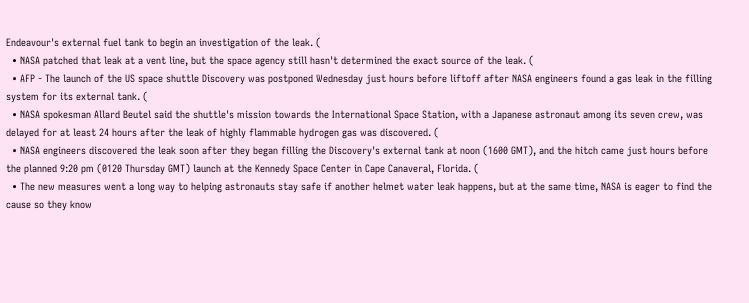Endeavour's external fuel tank to begin an investigation of the leak. (
  • NASA patched that leak at a vent line, but the space agency still hasn't determined the exact source of the leak. (
  • AFP - The launch of the US space shuttle Discovery was postponed Wednesday just hours before liftoff after NASA engineers found a gas leak in the filling system for its external tank. (
  • NASA spokesman Allard Beutel said the shuttle's mission towards the International Space Station, with a Japanese astronaut among its seven crew, was delayed for at least 24 hours after the leak of highly flammable hydrogen gas was discovered. (
  • NASA engineers discovered the leak soon after they began filling the Discovery's external tank at noon (1600 GMT), and the hitch came just hours before the planned 9:20 pm (0120 Thursday GMT) launch at the Kennedy Space Center in Cape Canaveral, Florida. (
  • The new measures went a long way to helping astronauts stay safe if another helmet water leak happens, but at the same time, NASA is eager to find the cause so they know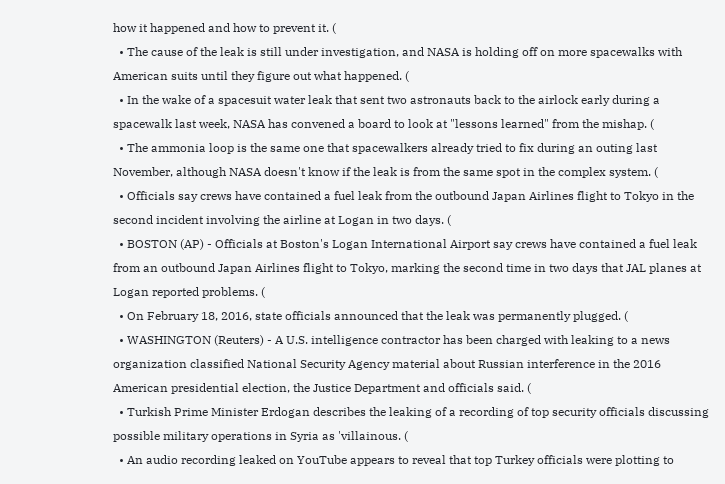how it happened and how to prevent it. (
  • The cause of the leak is still under investigation, and NASA is holding off on more spacewalks with American suits until they figure out what happened. (
  • In the wake of a spacesuit water leak that sent two astronauts back to the airlock early during a spacewalk last week, NASA has convened a board to look at "lessons learned" from the mishap. (
  • The ammonia loop is the same one that spacewalkers already tried to fix during an outing last November, although NASA doesn't know if the leak is from the same spot in the complex system. (
  • Officials say crews have contained a fuel leak from the outbound Japan Airlines flight to Tokyo in the second incident involving the airline at Logan in two days. (
  • BOSTON (AP) - Officials at Boston's Logan International Airport say crews have contained a fuel leak from an outbound Japan Airlines flight to Tokyo, marking the second time in two days that JAL planes at Logan reported problems. (
  • On February 18, 2016, state officials announced that the leak was permanently plugged. (
  • WASHINGTON (Reuters) - A U.S. intelligence contractor has been charged with leaking to a news organization classified National Security Agency material about Russian interference in the 2016 American presidential election, the Justice Department and officials said. (
  • Turkish Prime Minister Erdogan describes the leaking of a recording of top security officials discussing possible military operations in Syria as 'villainous. (
  • An audio recording leaked on YouTube appears to reveal that top Turkey officials were plotting to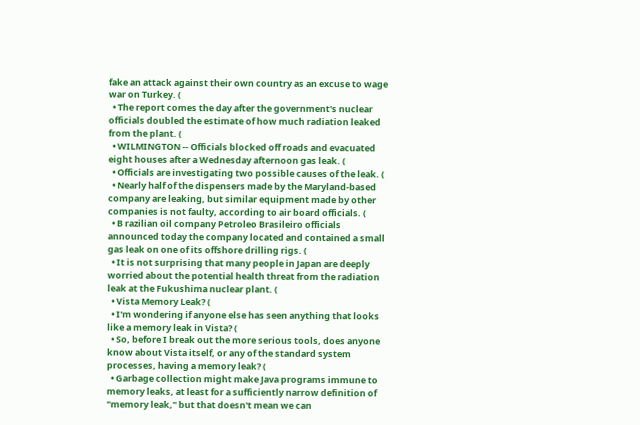fake an attack against their own country as an excuse to wage war on Turkey. (
  • The report comes the day after the government's nuclear officials doubled the estimate of how much radiation leaked from the plant. (
  • WILMINGTON -- Officials blocked off roads and evacuated eight houses after a Wednesday afternoon gas leak. (
  • Officials are investigating two possible causes of the leak. (
  • Nearly half of the dispensers made by the Maryland-based company are leaking, but similar equipment made by other companies is not faulty, according to air board officials. (
  • B razilian oil company Petroleo Brasileiro officials announced today the company located and contained a small gas leak on one of its offshore drilling rigs. (
  • It is not surprising that many people in Japan are deeply worried about the potential health threat from the radiation leak at the Fukushima nuclear plant. (
  • Vista Memory Leak? (
  • I'm wondering if anyone else has seen anything that looks like a memory leak in Vista? (
  • So, before I break out the more serious tools, does anyone know about Vista itself, or any of the standard system processes, having a memory leak? (
  • Garbage collection might make Java programs immune to memory leaks, at least for a sufficiently narrow definition of "memory leak," but that doesn't mean we can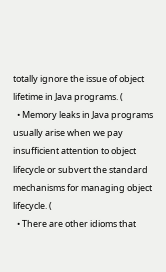totally ignore the issue of object lifetime in Java programs. (
  • Memory leaks in Java programs usually arise when we pay insufficient attention to object lifecycle or subvert the standard mechanisms for managing object lifecycle. (
  • There are other idioms that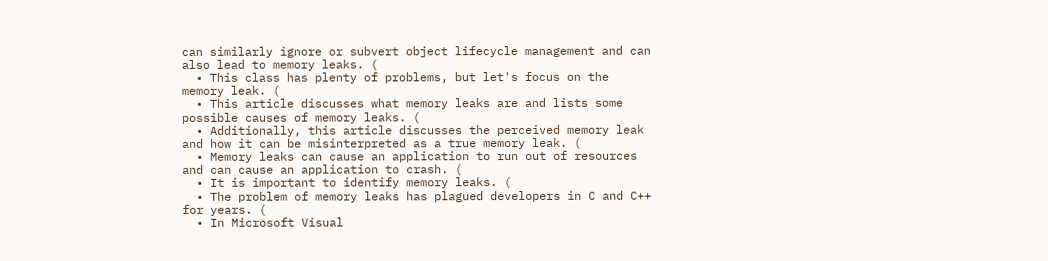can similarly ignore or subvert object lifecycle management and can also lead to memory leaks. (
  • This class has plenty of problems, but let's focus on the memory leak. (
  • This article discusses what memory leaks are and lists some possible causes of memory leaks. (
  • Additionally, this article discusses the perceived memory leak and how it can be misinterpreted as a true memory leak. (
  • Memory leaks can cause an application to run out of resources and can cause an application to crash. (
  • It is important to identify memory leaks. (
  • The problem of memory leaks has plagued developers in C and C++ for years. (
  • In Microsoft Visual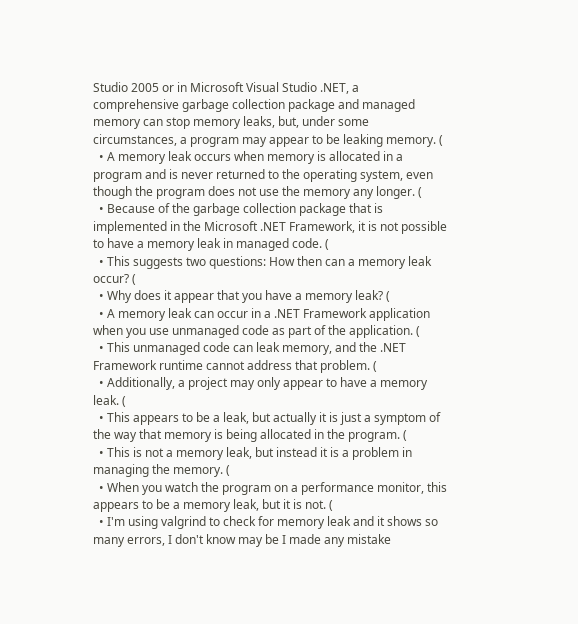Studio 2005 or in Microsoft Visual Studio .NET, a comprehensive garbage collection package and managed memory can stop memory leaks, but, under some circumstances, a program may appear to be leaking memory. (
  • A memory leak occurs when memory is allocated in a program and is never returned to the operating system, even though the program does not use the memory any longer. (
  • Because of the garbage collection package that is implemented in the Microsoft .NET Framework, it is not possible to have a memory leak in managed code. (
  • This suggests two questions: How then can a memory leak occur? (
  • Why does it appear that you have a memory leak? (
  • A memory leak can occur in a .NET Framework application when you use unmanaged code as part of the application. (
  • This unmanaged code can leak memory, and the .NET Framework runtime cannot address that problem. (
  • Additionally, a project may only appear to have a memory leak. (
  • This appears to be a leak, but actually it is just a symptom of the way that memory is being allocated in the program. (
  • This is not a memory leak, but instead it is a problem in managing the memory. (
  • When you watch the program on a performance monitor, this appears to be a memory leak, but it is not. (
  • I'm using valgrind to check for memory leak and it shows so many errors, I don't know may be I made any mistake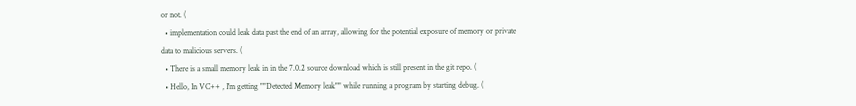or not. (
  • implementation could leak data past the end of an array, allowing for the potential exposure of memory or private data to malicious servers. (
  • There is a small memory leak in in the 7.0.2 source download which is still present in the git repo. (
  • Hello, In VC++ , I'm getting ""Detected Memory leak"" while running a program by starting debug. (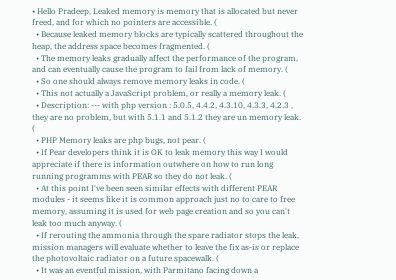• Hello Pradeep, Leaked memory is memory that is allocated but never freed, and for which no pointers are accessible. (
  • Because leaked memory blocks are typically scattered throughout the heap, the address space becomes fragmented. (
  • The memory leaks gradually affect the performance of the program, and can eventually cause the program to fail from lack of memory. (
  • So one should always remove memory leaks in code. (
  • This not actually a JavaScript problem, or really a memory leak. (
  • Description: --- with php version : 5.0.5, 4.4.2, 4.3.10, 4.3.3, 4.2.3 , they are no problem, but with 5.1.1 and 5.1.2 they are un memory leak. (
  • PHP Memory leaks are php bugs, not pear. (
  • If Pear developers think it is OK to leak memory this way I would appreciate if there is information outwhere on how to run long running programms with PEAR so they do not leak. (
  • At this point I've been seen similar effects with different PEAR modules - it seems like it is common approach just no to care to free memory, assuming it is used for web page creation and so you can't leak too much anyway. (
  • If rerouting the ammonia through the spare radiator stops the leak, mission managers will evaluate whether to leave the fix as-is or replace the photovoltaic radiator on a future spacewalk. (
  • It was an eventful mission, with Parmitano facing down a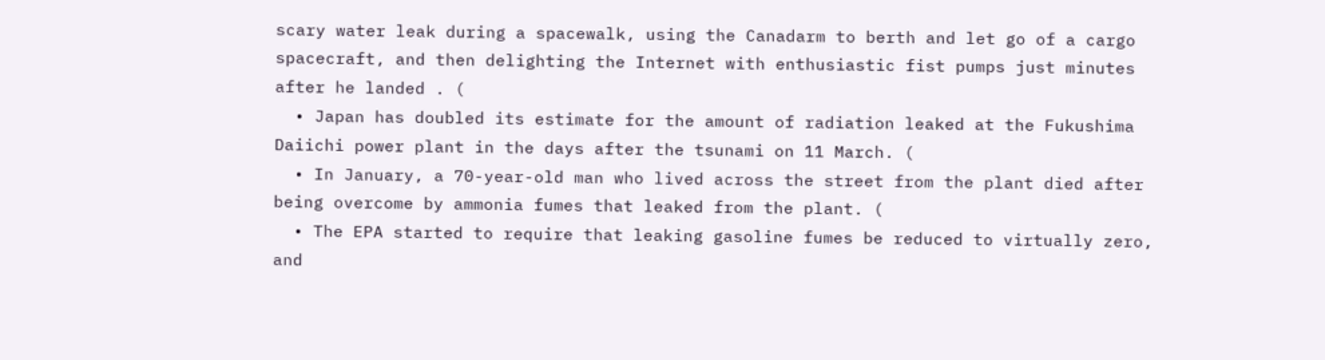scary water leak during a spacewalk, using the Canadarm to berth and let go of a cargo spacecraft, and then delighting the Internet with enthusiastic fist pumps just minutes after he landed . (
  • Japan has doubled its estimate for the amount of radiation leaked at the Fukushima Daiichi power plant in the days after the tsunami on 11 March. (
  • In January, a 70-year-old man who lived across the street from the plant died after being overcome by ammonia fumes that leaked from the plant. (
  • The EPA started to require that leaking gasoline fumes be reduced to virtually zero, and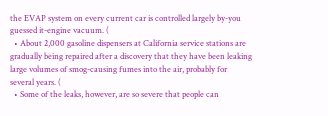the EVAP system on every current car is controlled largely by-you guessed it-engine vacuum. (
  • About 2,000 gasoline dispensers at California service stations are gradually being repaired after a discovery that they have been leaking large volumes of smog-causing fumes into the air, probably for several years. (
  • Some of the leaks, however, are so severe that people can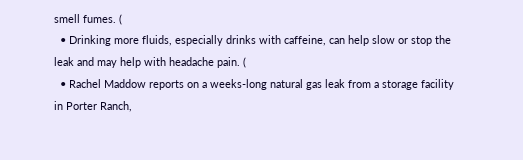smell fumes. (
  • Drinking more fluids, especially drinks with caffeine, can help slow or stop the leak and may help with headache pain. (
  • Rachel Maddow reports on a weeks-long natural gas leak from a storage facility in Porter Ranch,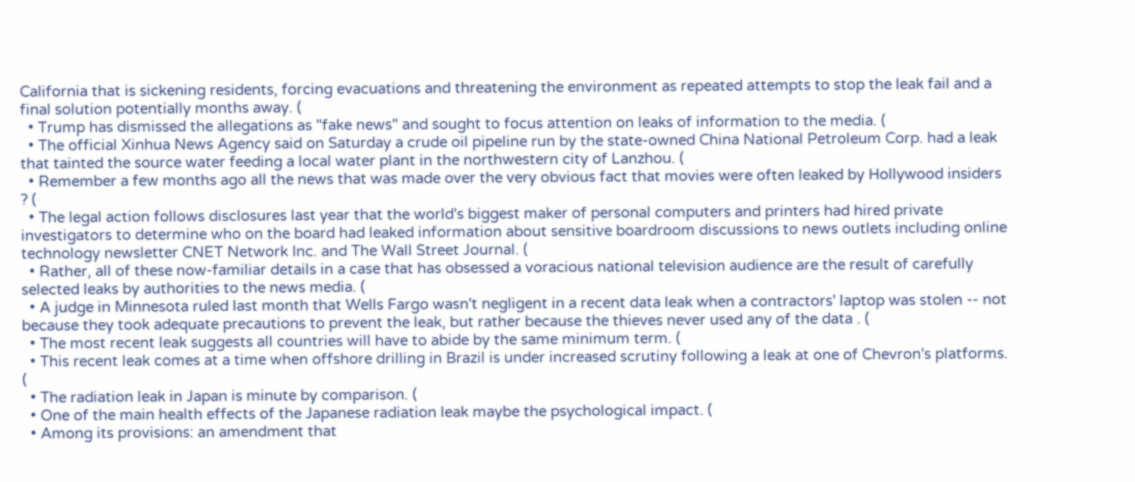California that is sickening residents, forcing evacuations and threatening the environment as repeated attempts to stop the leak fail and a final solution potentially months away. (
  • Trump has dismissed the allegations as "fake news" and sought to focus attention on leaks of information to the media. (
  • The official Xinhua News Agency said on Saturday a crude oil pipeline run by the state-owned China National Petroleum Corp. had a leak that tainted the source water feeding a local water plant in the northwestern city of Lanzhou. (
  • Remember a few months ago all the news that was made over the very obvious fact that movies were often leaked by Hollywood insiders ? (
  • The legal action follows disclosures last year that the world's biggest maker of personal computers and printers had hired private investigators to determine who on the board had leaked information about sensitive boardroom discussions to news outlets including online technology newsletter CNET Network Inc. and The Wall Street Journal. (
  • Rather, all of these now-familiar details in a case that has obsessed a voracious national television audience are the result of carefully selected leaks by authorities to the news media. (
  • A judge in Minnesota ruled last month that Wells Fargo wasn't negligent in a recent data leak when a contractors' laptop was stolen -- not because they took adequate precautions to prevent the leak, but rather because the thieves never used any of the data . (
  • The most recent leak suggests all countries will have to abide by the same minimum term. (
  • This recent leak comes at a time when offshore drilling in Brazil is under increased scrutiny following a leak at one of Chevron's platforms. (
  • The radiation leak in Japan is minute by comparison. (
  • One of the main health effects of the Japanese radiation leak maybe the psychological impact. (
  • Among its provisions: an amendment that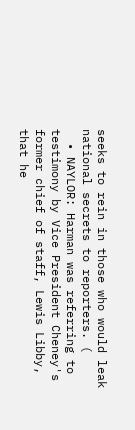seeks to rein in those who would leak national secrets to reporters. (
  • NAYLOR: Harman was referring to testimony by Vice President Cheney's former chief of staff, Lewis Libby, that he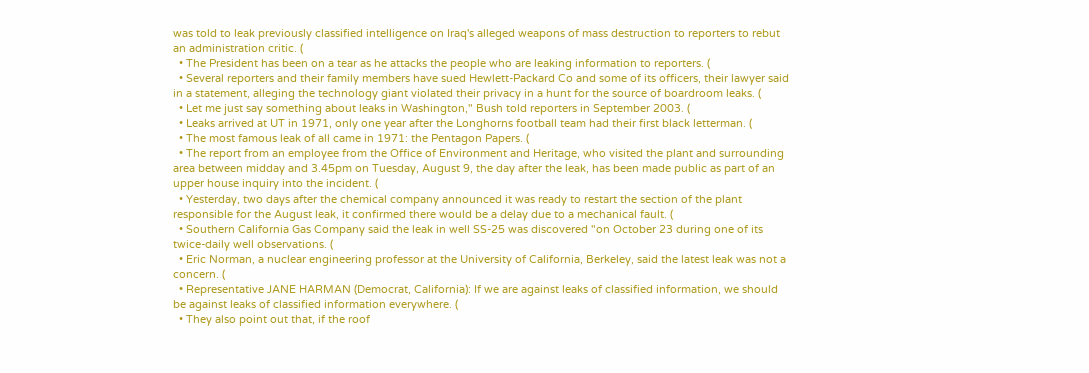was told to leak previously classified intelligence on Iraq's alleged weapons of mass destruction to reporters to rebut an administration critic. (
  • The President has been on a tear as he attacks the people who are leaking information to reporters. (
  • Several reporters and their family members have sued Hewlett-Packard Co and some of its officers, their lawyer said in a statement, alleging the technology giant violated their privacy in a hunt for the source of boardroom leaks. (
  • Let me just say something about leaks in Washington," Bush told reporters in September 2003. (
  • Leaks arrived at UT in 1971, only one year after the Longhorns football team had their first black letterman. (
  • The most famous leak of all came in 1971: the Pentagon Papers. (
  • The report from an employee from the Office of Environment and Heritage, who visited the plant and surrounding area between midday and 3.45pm on Tuesday, August 9, the day after the leak, has been made public as part of an upper house inquiry into the incident. (
  • Yesterday, two days after the chemical company announced it was ready to restart the section of the plant responsible for the August leak, it confirmed there would be a delay due to a mechanical fault. (
  • Southern California Gas Company said the leak in well SS-25 was discovered "on October 23 during one of its twice-daily well observations. (
  • Eric Norman, a nuclear engineering professor at the University of California, Berkeley, said the latest leak was not a concern. (
  • Representative JANE HARMAN (Democrat, California): If we are against leaks of classified information, we should be against leaks of classified information everywhere. (
  • They also point out that, if the roof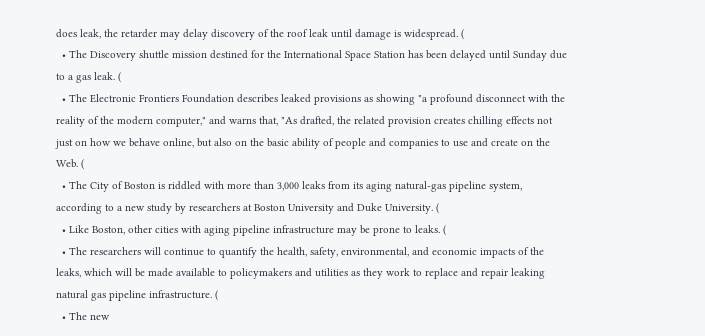does leak, the retarder may delay discovery of the roof leak until damage is widespread. (
  • The Discovery shuttle mission destined for the International Space Station has been delayed until Sunday due to a gas leak. (
  • The Electronic Frontiers Foundation describes leaked provisions as showing "a profound disconnect with the reality of the modern computer," and warns that, "As drafted, the related provision creates chilling effects not just on how we behave online, but also on the basic ability of people and companies to use and create on the Web. (
  • The City of Boston is riddled with more than 3,000 leaks from its aging natural-gas pipeline system, according to a new study by researchers at Boston University and Duke University. (
  • Like Boston, other cities with aging pipeline infrastructure may be prone to leaks. (
  • The researchers will continue to quantify the health, safety, environmental, and economic impacts of the leaks, which will be made available to policymakers and utilities as they work to replace and repair leaking natural gas pipeline infrastructure. (
  • The new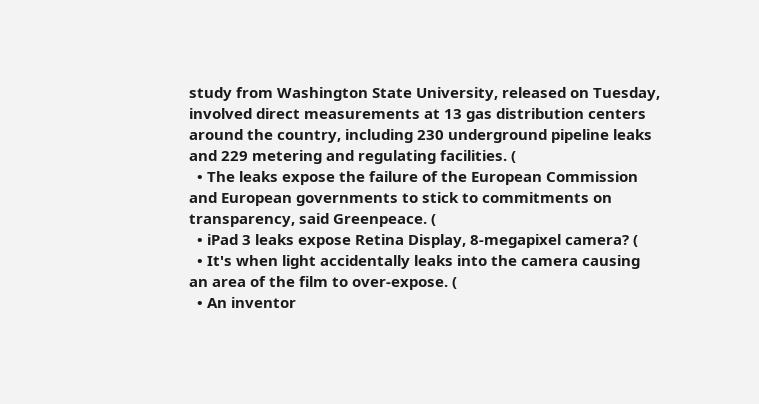study from Washington State University, released on Tuesday, involved direct measurements at 13 gas distribution centers around the country, including 230 underground pipeline leaks and 229 metering and regulating facilities. (
  • The leaks expose the failure of the European Commission and European governments to stick to commitments on transparency, said Greenpeace. (
  • iPad 3 leaks expose Retina Display, 8-megapixel camera? (
  • It's when light accidentally leaks into the camera causing an area of the film to over-expose. (
  • An inventor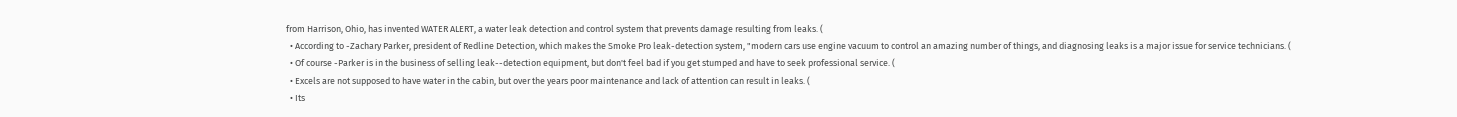from Harrison, Ohio, has invented WATER ALERT, a water leak detection and control system that prevents damage resulting from leaks. (
  • According to -Zachary Parker, president of Redline Detection, which makes the Smoke Pro leak-detection system, "modern cars use engine vacuum to control an amazing number of things, and diagnosing leaks is a major issue for service technicians. (
  • Of course -Parker is in the business of selling leak--detection equipment, but don't feel bad if you get stumped and have to seek professional service. (
  • Excels are not supposed to have water in the cabin, but over the years poor maintenance and lack of attention can result in leaks. (
  • Its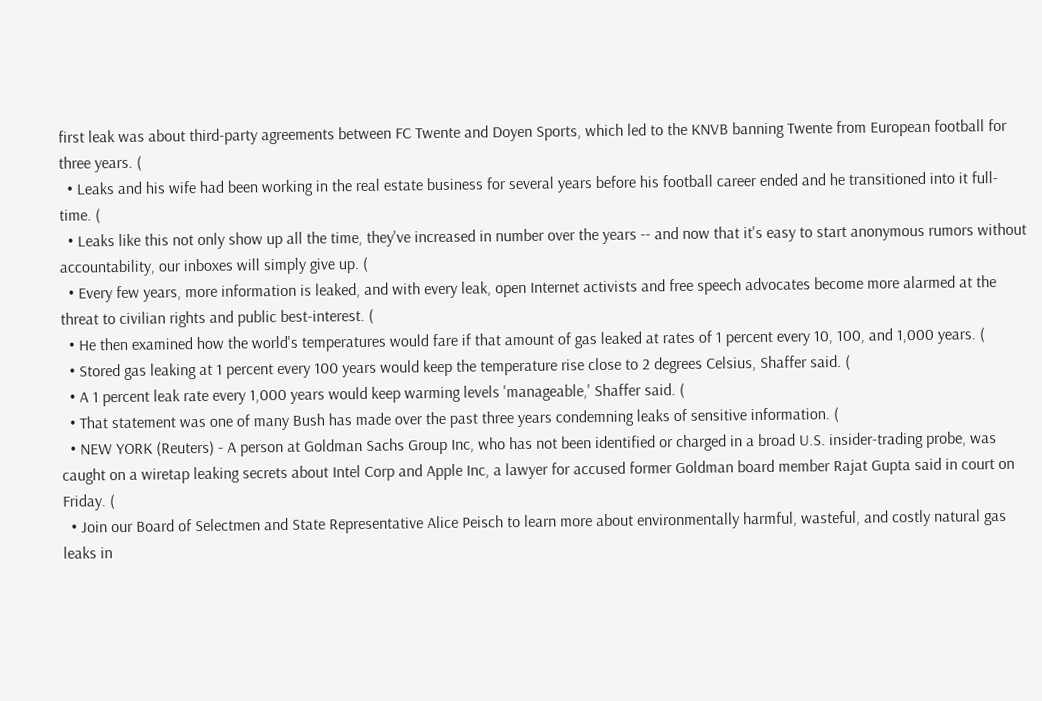first leak was about third-party agreements between FC Twente and Doyen Sports, which led to the KNVB banning Twente from European football for three years. (
  • Leaks and his wife had been working in the real estate business for several years before his football career ended and he transitioned into it full-time. (
  • Leaks like this not only show up all the time, they've increased in number over the years -- and now that it's easy to start anonymous rumors without accountability, our inboxes will simply give up. (
  • Every few years, more information is leaked, and with every leak, open Internet activists and free speech advocates become more alarmed at the threat to civilian rights and public best-interest. (
  • He then examined how the world's temperatures would fare if that amount of gas leaked at rates of 1 percent every 10, 100, and 1,000 years. (
  • Stored gas leaking at 1 percent every 100 years would keep the temperature rise close to 2 degrees Celsius, Shaffer said. (
  • A 1 percent leak rate every 1,000 years would keep warming levels 'manageable,' Shaffer said. (
  • That statement was one of many Bush has made over the past three years condemning leaks of sensitive information. (
  • NEW YORK (Reuters) - A person at Goldman Sachs Group Inc, who has not been identified or charged in a broad U.S. insider-trading probe, was caught on a wiretap leaking secrets about Intel Corp and Apple Inc, a lawyer for accused former Goldman board member Rajat Gupta said in court on Friday. (
  • Join our Board of Selectmen and State Representative Alice Peisch to learn more about environmentally harmful, wasteful, and costly natural gas leaks in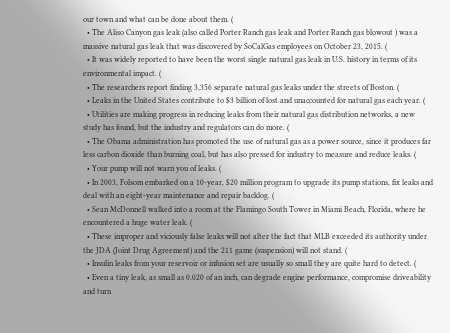our town and what can be done about them. (
  • The Aliso Canyon gas leak (also called Porter Ranch gas leak and Porter Ranch gas blowout ) was a massive natural gas leak that was discovered by SoCalGas employees on October 23, 2015. (
  • It was widely reported to have been the worst single natural gas leak in U.S. history in terms of its environmental impact. (
  • The researchers report finding 3,356 separate natural gas leaks under the streets of Boston. (
  • Leaks in the United States contribute to $3 billion of lost and unaccounted for natural gas each year. (
  • Utilities are making progress in reducing leaks from their natural gas distribution networks, a new study has found, but the industry and regulators can do more. (
  • The Obama administration has promoted the use of natural gas as a power source, since it produces far less carbon dioxide than burning coal, but has also pressed for industry to measure and reduce leaks. (
  • Your pump will not warn you of leaks. (
  • In 2003, Folsom embarked on a 10-year, $20 million program to upgrade its pump stations, fix leaks and deal with an eight-year maintenance and repair backlog. (
  • Sean McDonnell walked into a room at the Flamingo South Tower in Miami Beach, Florida, where he encountered a huge water leak. (
  • These improper and viciously false leaks will not alter the fact that MLB exceeded its authority under the JDA (Joint Drug Agreement) and the 211 game (suspension) will not stand. (
  • Insulin leaks from your reservoir or infusion set are usually so small they are quite hard to detect. (
  • Even a tiny leak, as small as 0.020 of an inch, can degrade engine performance, compromise driveability and turn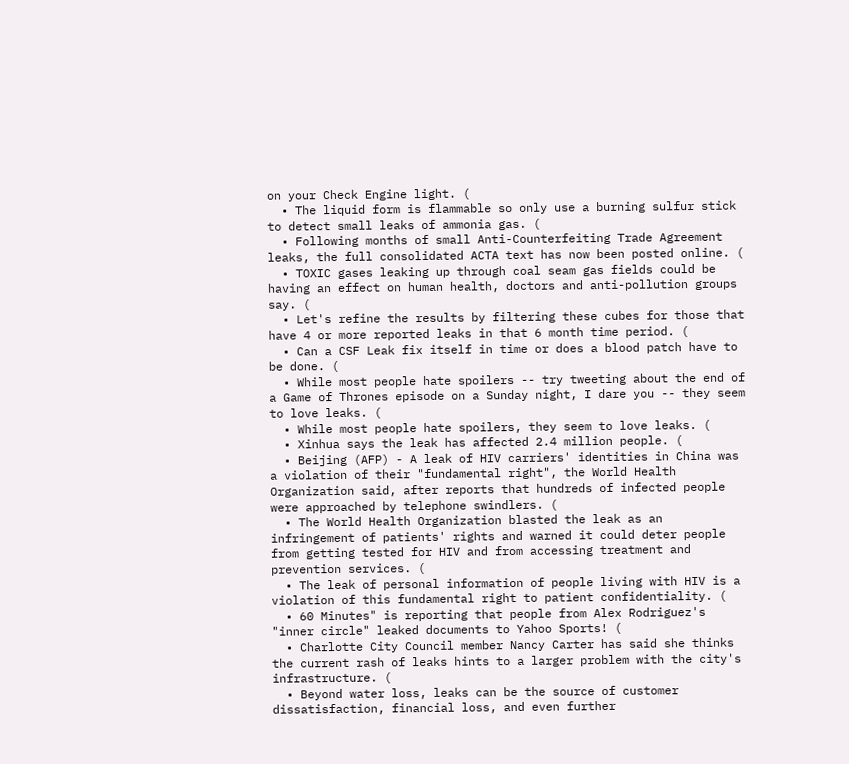on your Check Engine light. (
  • The liquid form is flammable so only use a burning sulfur stick to detect small leaks of ammonia gas. (
  • Following months of small Anti-Counterfeiting Trade Agreement leaks, the full consolidated ACTA text has now been posted online. (
  • TOXIC gases leaking up through coal seam gas fields could be having an effect on human health, doctors and anti-pollution groups say. (
  • Let's refine the results by filtering these cubes for those that have 4 or more reported leaks in that 6 month time period. (
  • Can a CSF Leak fix itself in time or does a blood patch have to be done. (
  • While most people hate spoilers -- try tweeting about the end of a Game of Thrones episode on a Sunday night, I dare you -- they seem to love leaks. (
  • While most people hate spoilers, they seem to love leaks. (
  • Xinhua says the leak has affected 2.4 million people. (
  • Beijing (AFP) - A leak of HIV carriers' identities in China was a violation of their "fundamental right", the World Health Organization said, after reports that hundreds of infected people were approached by telephone swindlers. (
  • The World Health Organization blasted the leak as an infringement of patients' rights and warned it could deter people from getting tested for HIV and from accessing treatment and prevention services. (
  • The leak of personal information of people living with HIV is a violation of this fundamental right to patient confidentiality. (
  • 60 Minutes" is reporting that people from Alex Rodriguez's "inner circle" leaked documents to Yahoo Sports! (
  • Charlotte City Council member Nancy Carter has said she thinks the current rash of leaks hints to a larger problem with the city's infrastructure. (
  • Beyond water loss, leaks can be the source of customer dissatisfaction, financial loss, and even further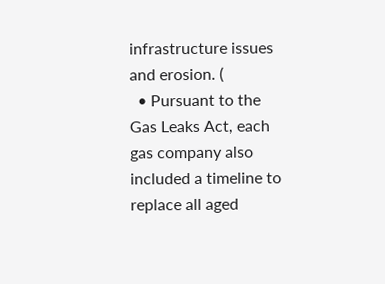infrastructure issues and erosion. (
  • Pursuant to the Gas Leaks Act, each gas company also included a timeline to replace all aged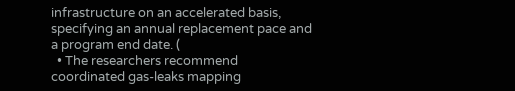infrastructure on an accelerated basis, specifying an annual replacement pace and a program end date. (
  • The researchers recommend coordinated gas-leaks mapping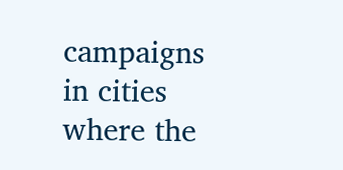campaigns in cities where the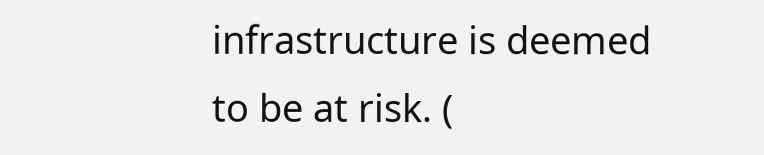infrastructure is deemed to be at risk. (